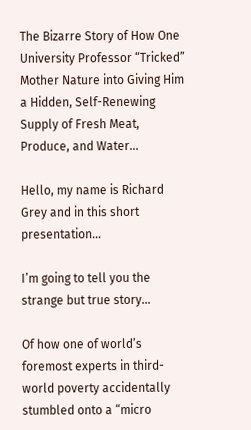The Bizarre Story of How One University Professor “Tricked” Mother Nature into Giving Him a Hidden, Self-Renewing Supply of Fresh Meat, Produce, and Water...

Hello, my name is Richard Grey and in this short presentation…

I’m going to tell you the strange but true story...

Of how one of world’s foremost experts in third-world poverty accidentally stumbled onto a “micro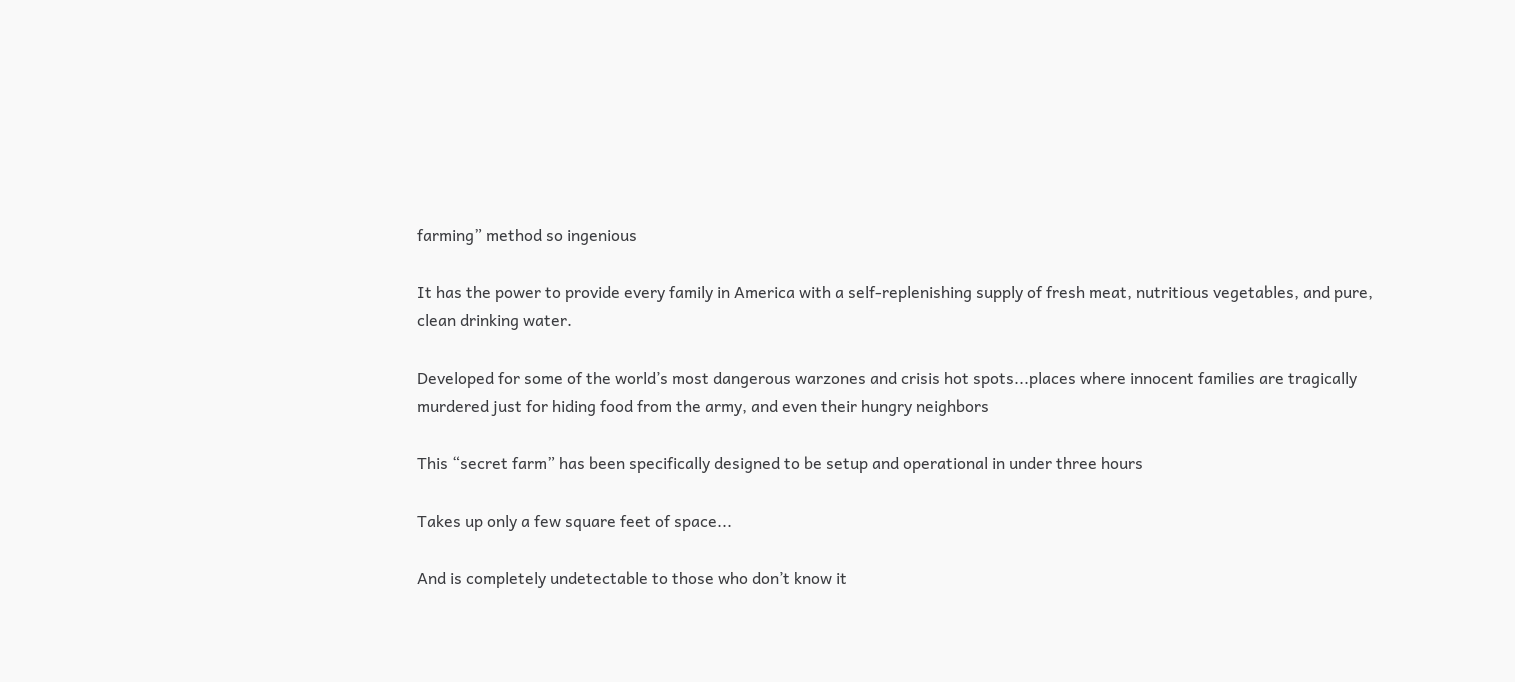farming” method so ingenious

It has the power to provide every family in America with a self-replenishing supply of fresh meat, nutritious vegetables, and pure, clean drinking water.

Developed for some of the world’s most dangerous warzones and crisis hot spots...places where innocent families are tragically murdered just for hiding food from the army, and even their hungry neighbors

This “secret farm” has been specifically designed to be setup and operational in under three hours

Takes up only a few square feet of space...

And is completely undetectable to those who don’t know it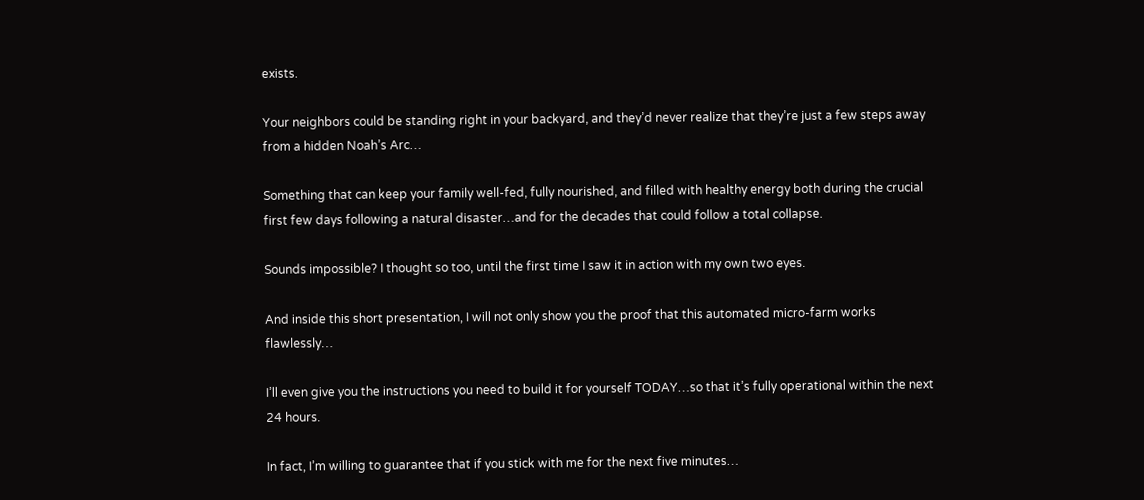exists.

Your neighbors could be standing right in your backyard, and they’d never realize that they’re just a few steps away from a hidden Noah’s Arc…

Something that can keep your family well-fed, fully nourished, and filled with healthy energy both during the crucial first few days following a natural disaster…and for the decades that could follow a total collapse.

Sounds impossible? I thought so too, until the first time I saw it in action with my own two eyes.

And inside this short presentation, I will not only show you the proof that this automated micro-farm works flawlessly…

I’ll even give you the instructions you need to build it for yourself TODAY…so that it’s fully operational within the next 24 hours.

In fact, I’m willing to guarantee that if you stick with me for the next five minutes…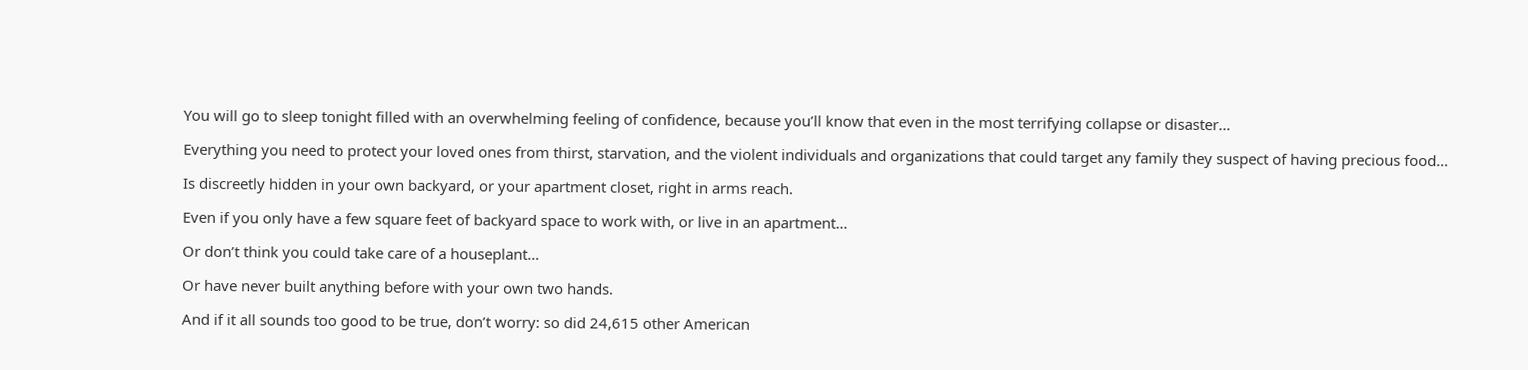You will go to sleep tonight filled with an overwhelming feeling of confidence, because you’ll know that even in the most terrifying collapse or disaster…

Everything you need to protect your loved ones from thirst, starvation, and the violent individuals and organizations that could target any family they suspect of having precious food…

Is discreetly hidden in your own backyard, or your apartment closet, right in arms reach.

Even if you only have a few square feet of backyard space to work with, or live in an apartment…

Or don’t think you could take care of a houseplant…

Or have never built anything before with your own two hands.

And if it all sounds too good to be true, don’t worry: so did 24,615 other American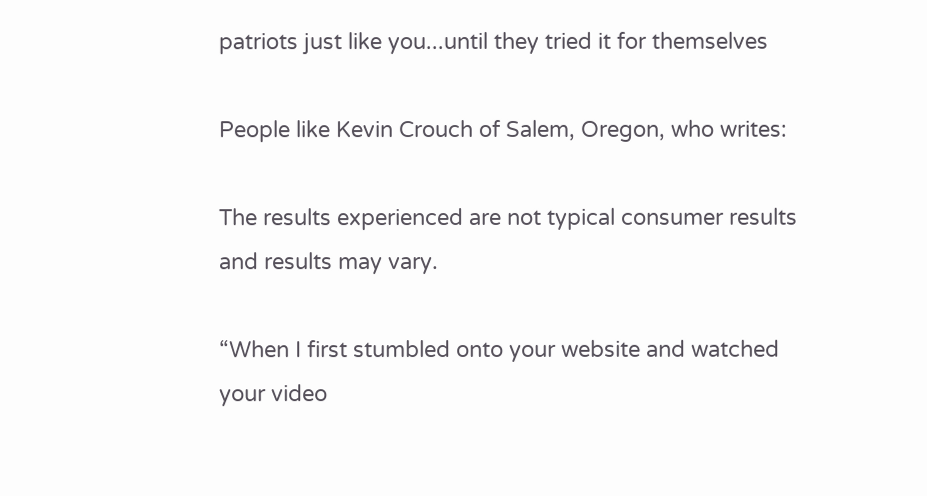patriots just like you...until they tried it for themselves

People like Kevin Crouch of Salem, Oregon, who writes:

The results experienced are not typical consumer results and results may vary.

“When I first stumbled onto your website and watched your video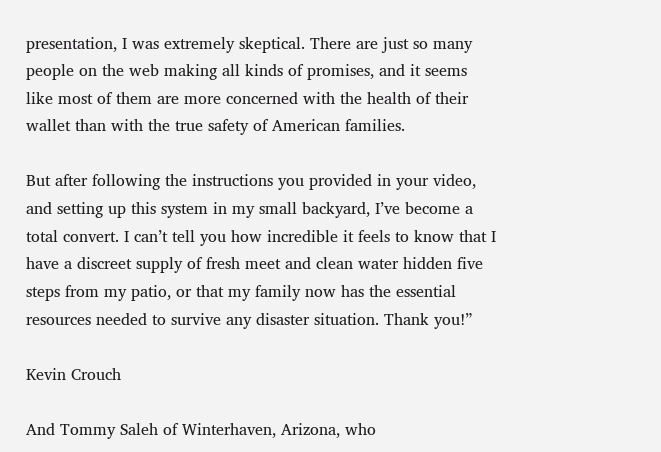presentation, I was extremely skeptical. There are just so many people on the web making all kinds of promises, and it seems like most of them are more concerned with the health of their wallet than with the true safety of American families.

But after following the instructions you provided in your video, and setting up this system in my small backyard, I’ve become a total convert. I can’t tell you how incredible it feels to know that I have a discreet supply of fresh meet and clean water hidden five steps from my patio, or that my family now has the essential resources needed to survive any disaster situation. Thank you!”

Kevin Crouch

And Tommy Saleh of Winterhaven, Arizona, who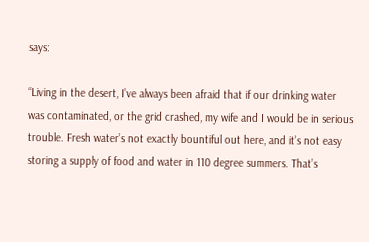says:

“Living in the desert, I’ve always been afraid that if our drinking water was contaminated, or the grid crashed, my wife and I would be in serious trouble. Fresh water’s not exactly bountiful out here, and it’s not easy storing a supply of food and water in 110 degree summers. That’s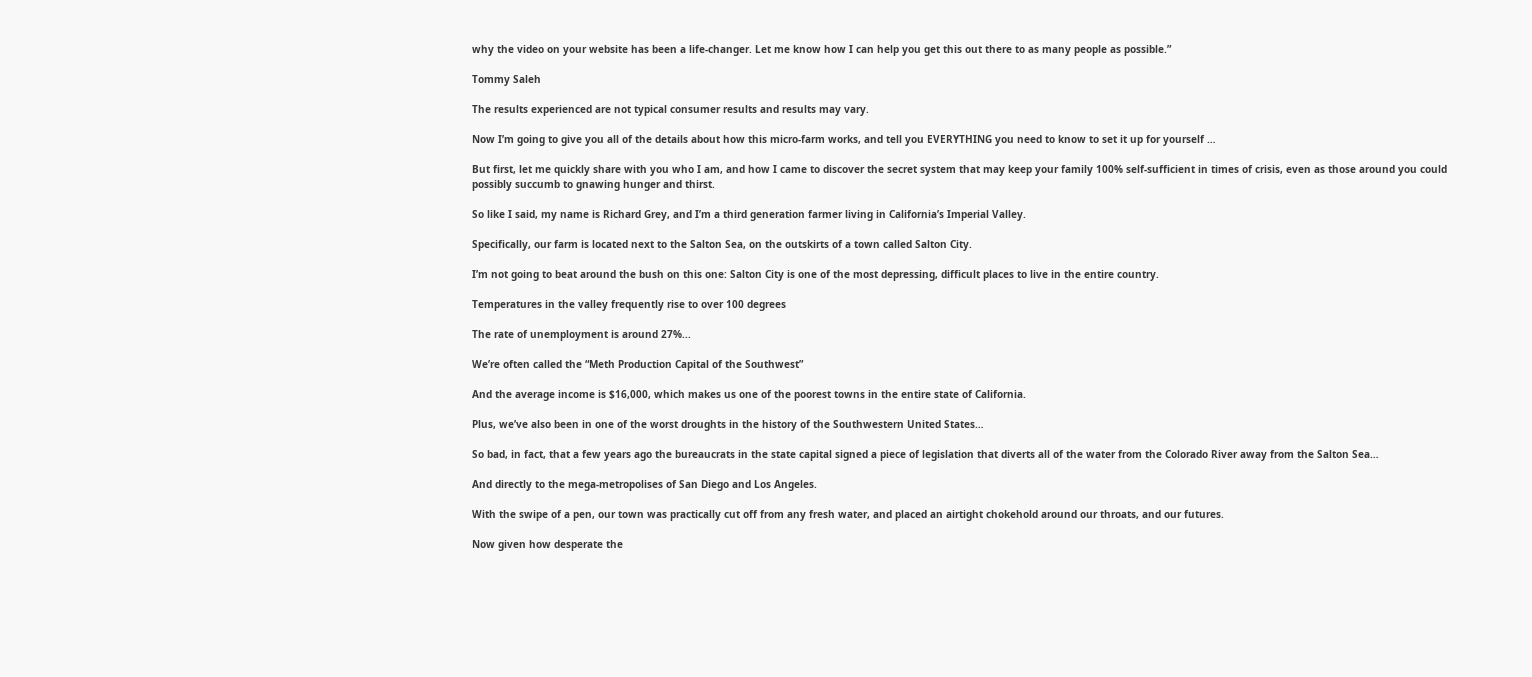why the video on your website has been a life-changer. Let me know how I can help you get this out there to as many people as possible.”

Tommy Saleh

The results experienced are not typical consumer results and results may vary.

Now I’m going to give you all of the details about how this micro-farm works, and tell you EVERYTHING you need to know to set it up for yourself …

But first, let me quickly share with you who I am, and how I came to discover the secret system that may keep your family 100% self-sufficient in times of crisis, even as those around you could possibly succumb to gnawing hunger and thirst.

So like I said, my name is Richard Grey, and I’m a third generation farmer living in California’s Imperial Valley.

Specifically, our farm is located next to the Salton Sea, on the outskirts of a town called Salton City.

I’m not going to beat around the bush on this one: Salton City is one of the most depressing, difficult places to live in the entire country.

Temperatures in the valley frequently rise to over 100 degrees

The rate of unemployment is around 27%...

We’re often called the “Meth Production Capital of the Southwest”

And the average income is $16,000, which makes us one of the poorest towns in the entire state of California.

Plus, we’ve also been in one of the worst droughts in the history of the Southwestern United States…

So bad, in fact, that a few years ago the bureaucrats in the state capital signed a piece of legislation that diverts all of the water from the Colorado River away from the Salton Sea…

And directly to the mega-metropolises of San Diego and Los Angeles.

With the swipe of a pen, our town was practically cut off from any fresh water, and placed an airtight chokehold around our throats, and our futures.

Now given how desperate the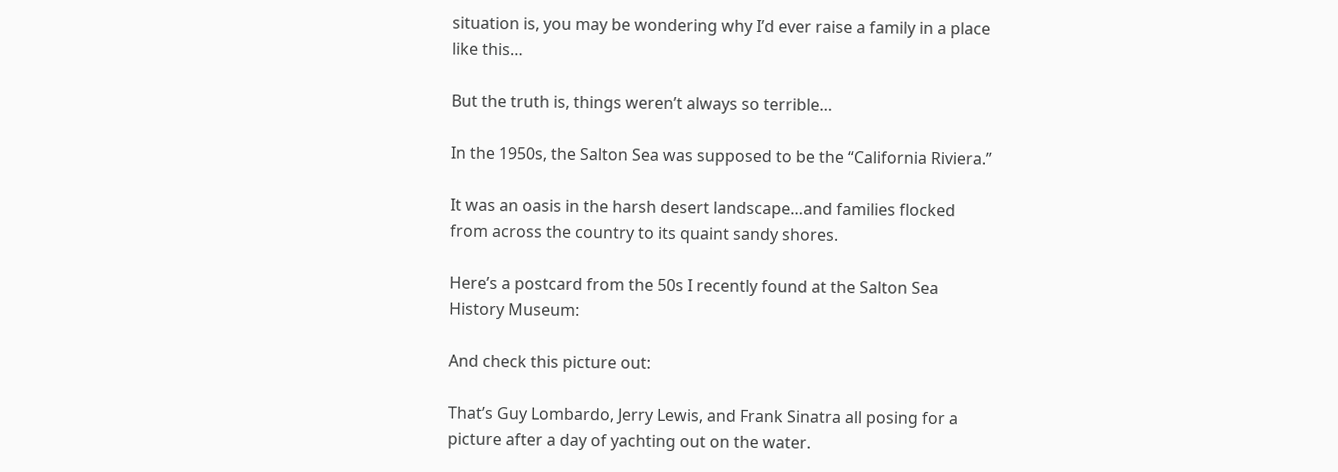situation is, you may be wondering why I’d ever raise a family in a place like this…

But the truth is, things weren’t always so terrible…

In the 1950s, the Salton Sea was supposed to be the “California Riviera.”

It was an oasis in the harsh desert landscape…and families flocked from across the country to its quaint sandy shores.

Here’s a postcard from the 50s I recently found at the Salton Sea History Museum:

And check this picture out:

That’s Guy Lombardo, Jerry Lewis, and Frank Sinatra all posing for a picture after a day of yachting out on the water.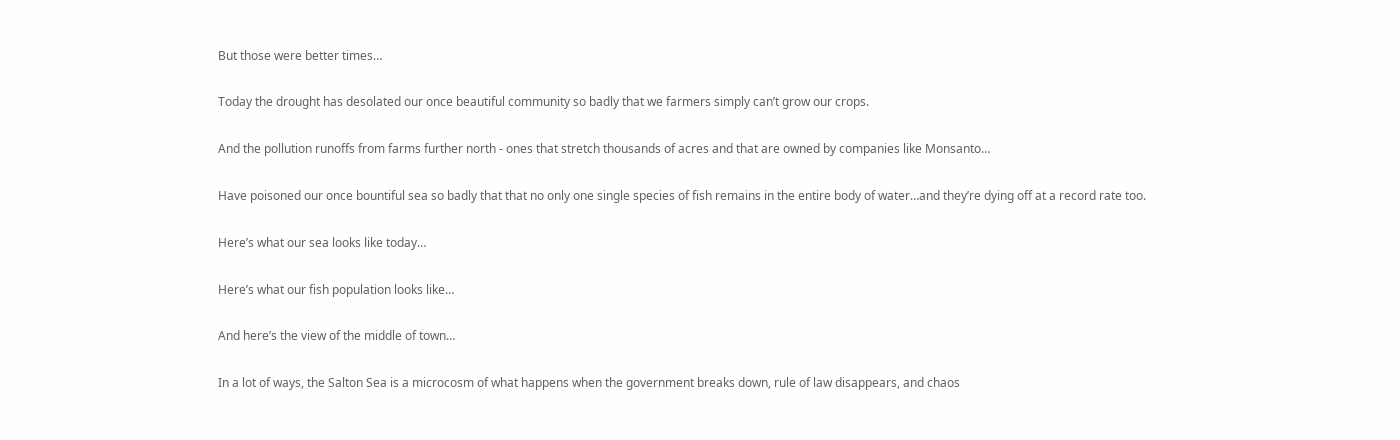But those were better times…

Today the drought has desolated our once beautiful community so badly that we farmers simply can’t grow our crops.

And the pollution runoffs from farms further north - ones that stretch thousands of acres and that are owned by companies like Monsanto…

Have poisoned our once bountiful sea so badly that that no only one single species of fish remains in the entire body of water…and they’re dying off at a record rate too.

Here’s what our sea looks like today…

Here’s what our fish population looks like…

And here’s the view of the middle of town…

In a lot of ways, the Salton Sea is a microcosm of what happens when the government breaks down, rule of law disappears, and chaos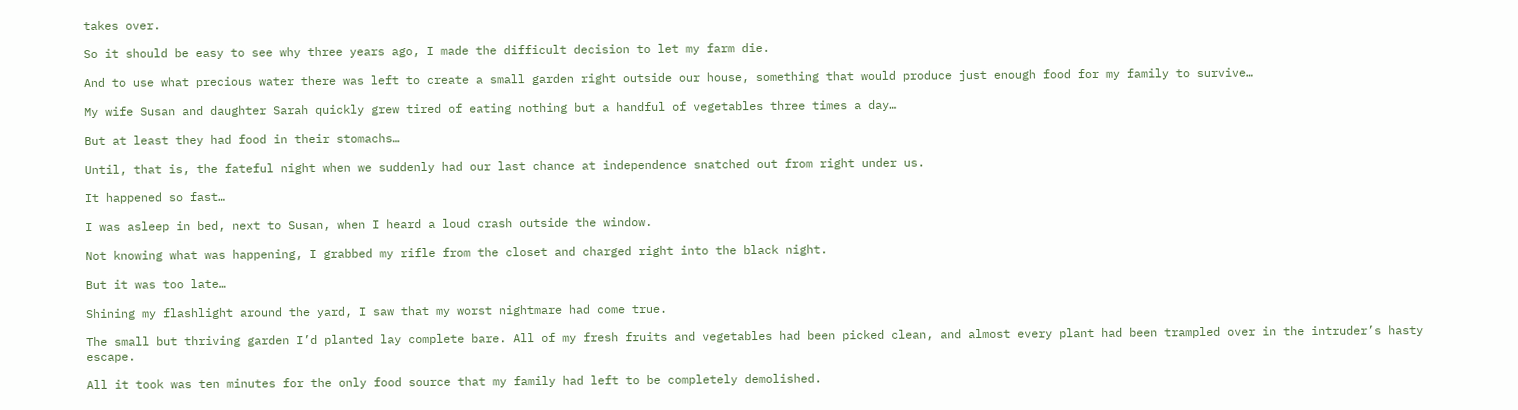takes over.

So it should be easy to see why three years ago, I made the difficult decision to let my farm die.

And to use what precious water there was left to create a small garden right outside our house, something that would produce just enough food for my family to survive…

My wife Susan and daughter Sarah quickly grew tired of eating nothing but a handful of vegetables three times a day…

But at least they had food in their stomachs…

Until, that is, the fateful night when we suddenly had our last chance at independence snatched out from right under us.

It happened so fast…

I was asleep in bed, next to Susan, when I heard a loud crash outside the window.

Not knowing what was happening, I grabbed my rifle from the closet and charged right into the black night.

But it was too late…

Shining my flashlight around the yard, I saw that my worst nightmare had come true.

The small but thriving garden I’d planted lay complete bare. All of my fresh fruits and vegetables had been picked clean, and almost every plant had been trampled over in the intruder’s hasty escape.

All it took was ten minutes for the only food source that my family had left to be completely demolished.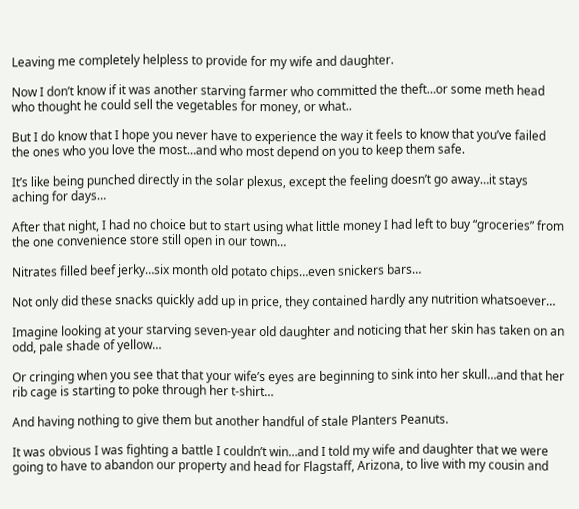Leaving me completely helpless to provide for my wife and daughter.

Now I don’t know if it was another starving farmer who committed the theft…or some meth head who thought he could sell the vegetables for money, or what..

But I do know that I hope you never have to experience the way it feels to know that you’ve failed the ones who you love the most…and who most depend on you to keep them safe.

It’s like being punched directly in the solar plexus, except the feeling doesn’t go away…it stays aching for days…

After that night, I had no choice but to start using what little money I had left to buy “groceries” from the one convenience store still open in our town…

Nitrates filled beef jerky…six month old potato chips…even snickers bars…

Not only did these snacks quickly add up in price, they contained hardly any nutrition whatsoever…

Imagine looking at your starving seven-year old daughter and noticing that her skin has taken on an odd, pale shade of yellow…

Or cringing when you see that that your wife’s eyes are beginning to sink into her skull…and that her rib cage is starting to poke through her t-shirt…

And having nothing to give them but another handful of stale Planters Peanuts.

It was obvious I was fighting a battle I couldn’t win…and I told my wife and daughter that we were going to have to abandon our property and head for Flagstaff, Arizona, to live with my cousin and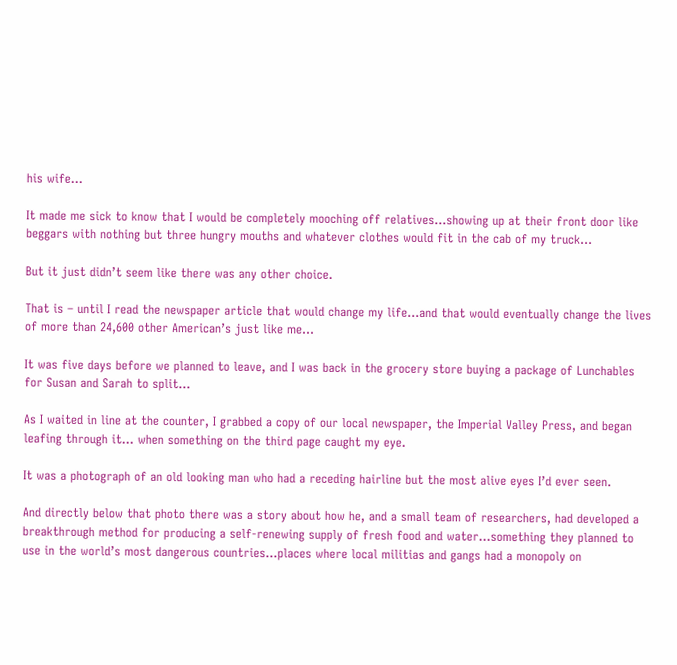his wife…

It made me sick to know that I would be completely mooching off relatives…showing up at their front door like beggars with nothing but three hungry mouths and whatever clothes would fit in the cab of my truck…

But it just didn’t seem like there was any other choice.

That is – until I read the newspaper article that would change my life…and that would eventually change the lives of more than 24,600 other American’s just like me…

It was five days before we planned to leave, and I was back in the grocery store buying a package of Lunchables for Susan and Sarah to split…

As I waited in line at the counter, I grabbed a copy of our local newspaper, the Imperial Valley Press, and began leafing through it… when something on the third page caught my eye.

It was a photograph of an old looking man who had a receding hairline but the most alive eyes I’d ever seen.

And directly below that photo there was a story about how he, and a small team of researchers, had developed a breakthrough method for producing a self-renewing supply of fresh food and water…something they planned to use in the world’s most dangerous countries...places where local militias and gangs had a monopoly on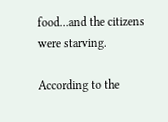food…and the citizens were starving.

According to the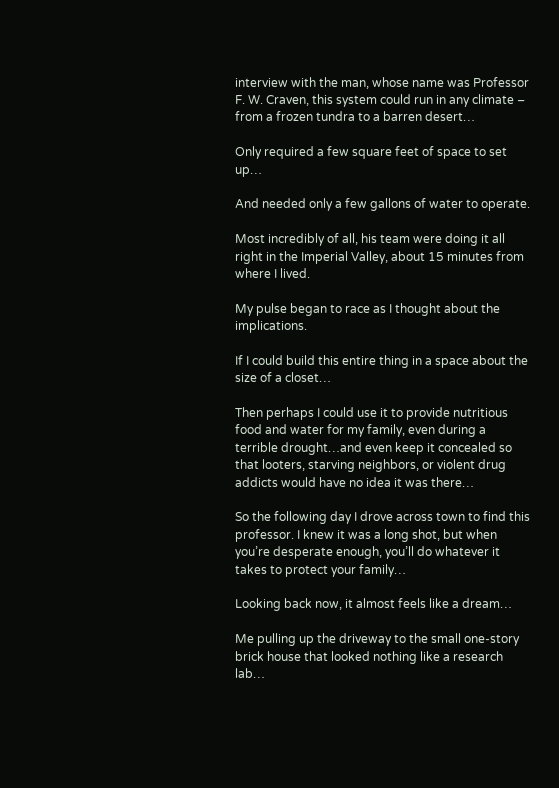interview with the man, whose name was Professor F. W. Craven, this system could run in any climate – from a frozen tundra to a barren desert…

Only required a few square feet of space to set up…

And needed only a few gallons of water to operate.

Most incredibly of all, his team were doing it all right in the Imperial Valley, about 15 minutes from where I lived.

My pulse began to race as I thought about the implications.

If I could build this entire thing in a space about the size of a closet…

Then perhaps I could use it to provide nutritious food and water for my family, even during a terrible drought…and even keep it concealed so that looters, starving neighbors, or violent drug addicts would have no idea it was there…

So the following day I drove across town to find this professor. I knew it was a long shot, but when you’re desperate enough, you’ll do whatever it takes to protect your family…

Looking back now, it almost feels like a dream…

Me pulling up the driveway to the small one-story brick house that looked nothing like a research lab…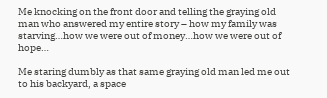Me knocking on the front door and telling the graying old man who answered my entire story – how my family was starving…how we were out of money…how we were out of hope…

Me staring dumbly as that same graying old man led me out to his backyard, a space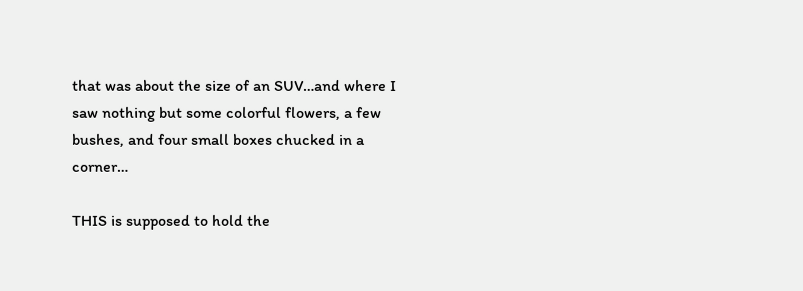that was about the size of an SUV…and where I saw nothing but some colorful flowers, a few bushes, and four small boxes chucked in a corner…

THIS is supposed to hold the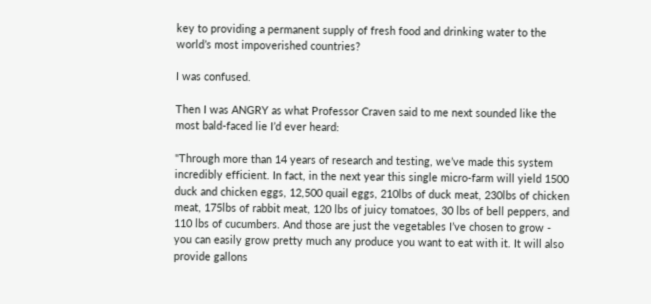key to providing a permanent supply of fresh food and drinking water to the world’s most impoverished countries?

I was confused.

Then I was ANGRY as what Professor Craven said to me next sounded like the most bald-faced lie I’d ever heard:

"Through more than 14 years of research and testing, we’ve made this system incredibly efficient. In fact, in the next year this single micro-farm will yield 1500 duck and chicken eggs, 12,500 quail eggs, 210lbs of duck meat, 230lbs of chicken meat, 175lbs of rabbit meat, 120 lbs of juicy tomatoes, 30 lbs of bell peppers, and 110 lbs of cucumbers. And those are just the vegetables I’ve chosen to grow - you can easily grow pretty much any produce you want to eat with it. It will also provide gallons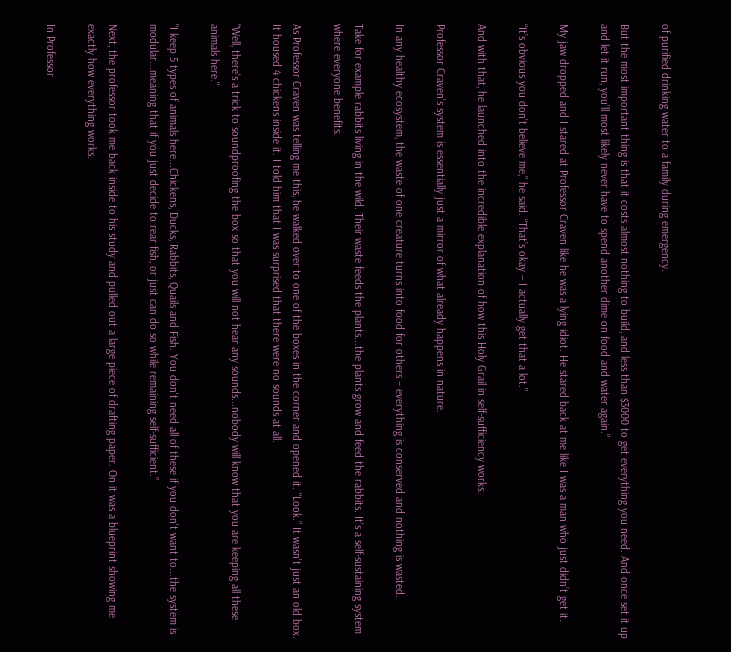of purified drinking water to a family during emergency.

But the most important thing is that it costs almost nothing to build, and less than $3000 to get everything you need. And once set it up and let it run, you’ll most likely never have to spend another dime on food and water again.”

My jaw dropped and I stared at Professor Craven like he was a lying idiot. He stared back at me like I was a man who just didn’t get it.

“It’s obvious you don’t believe me,” he said. “That’s okay – I actually get that a lot.”

And with that, he launched into the incredible explanation of how this Holy Grail in self-sufficiency works.

Professor Craven’s system is essentially just a mirror of what already happens in nature.

In any healthy ecosystem, the waste of one creature turns into food for others – everything is conserved and nothing is wasted.

Take for example rabbits living in the wild. Their waste feeds the plants...the plants grow and feed the rabbits. It's a self-sustaining system where everyone benefits.

As Professor Craven was telling me this, he walked over to one of the boxes in the corner and opened it. "Look.” It wasn't just an old box. It housed 4 chickens inside it. I told him that I was surprised that there were no sounds at all.

"Well, there's a trick to soundproofing the box so that you will not hear any sounds...nobody will know that you are keeping all these animals here."

"I keep 5 types of animals here...Chickens, Ducks, Rabbits, Quails and Fish. You don't need all of these if you don't want to...the system is modular...meaning that if you just decide to rear fish, or just can do so while remaining self-sufficient.”

Next, the professor took me back inside to his study and pulled out a large piece of drafting paper. On it was a blueprint showing me exactly how everything works.

In Professor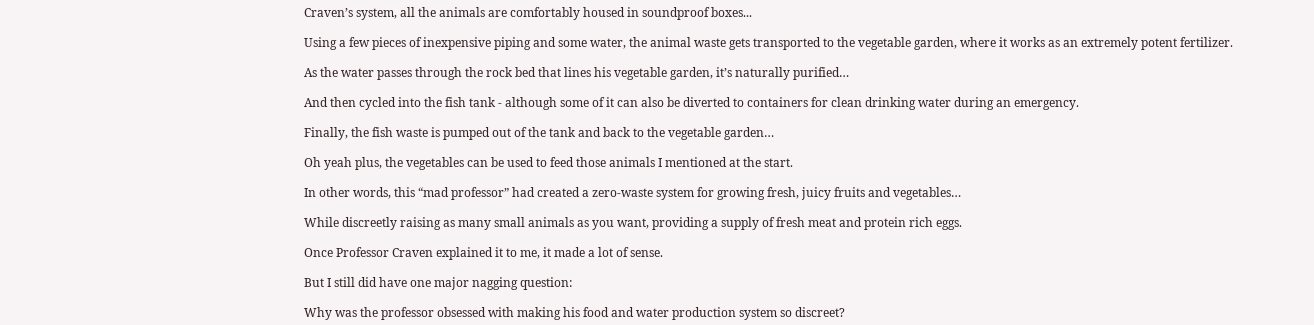Craven’s system, all the animals are comfortably housed in soundproof boxes...

Using a few pieces of inexpensive piping and some water, the animal waste gets transported to the vegetable garden, where it works as an extremely potent fertilizer.

As the water passes through the rock bed that lines his vegetable garden, it’s naturally purified…

And then cycled into the fish tank - although some of it can also be diverted to containers for clean drinking water during an emergency.

Finally, the fish waste is pumped out of the tank and back to the vegetable garden…

Oh yeah plus, the vegetables can be used to feed those animals I mentioned at the start.

In other words, this “mad professor” had created a zero-waste system for growing fresh, juicy fruits and vegetables…

While discreetly raising as many small animals as you want, providing a supply of fresh meat and protein rich eggs.

Once Professor Craven explained it to me, it made a lot of sense.

But I still did have one major nagging question:

Why was the professor obsessed with making his food and water production system so discreet?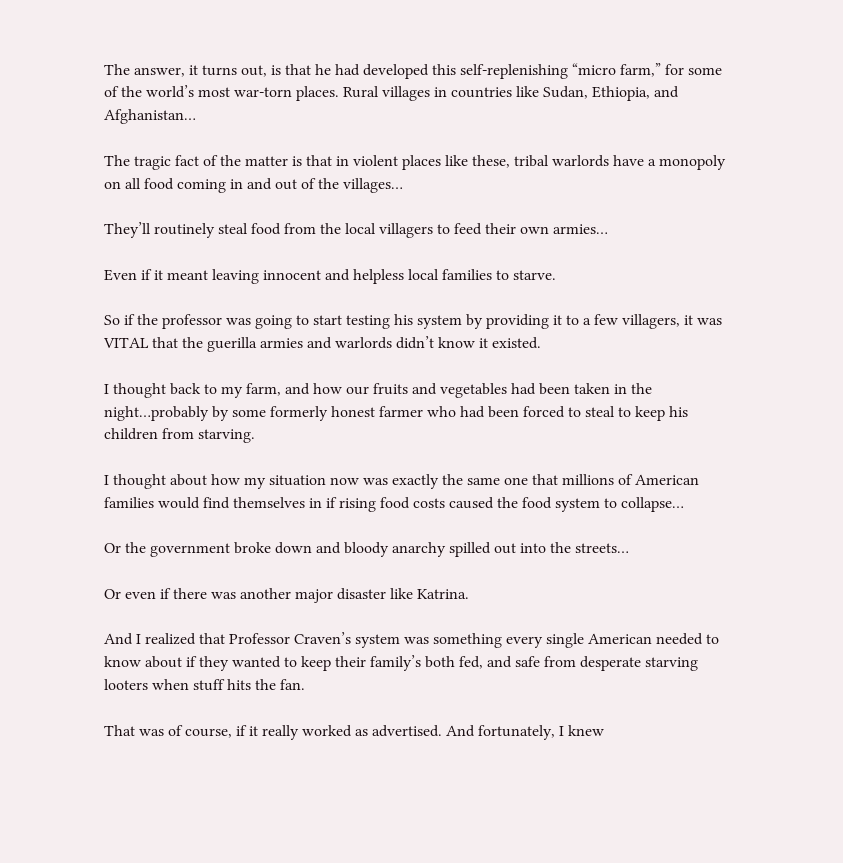The answer, it turns out, is that he had developed this self-replenishing “micro farm,” for some of the world’s most war-torn places. Rural villages in countries like Sudan, Ethiopia, and Afghanistan…

The tragic fact of the matter is that in violent places like these, tribal warlords have a monopoly on all food coming in and out of the villages…

They’ll routinely steal food from the local villagers to feed their own armies…

Even if it meant leaving innocent and helpless local families to starve.

So if the professor was going to start testing his system by providing it to a few villagers, it was VITAL that the guerilla armies and warlords didn’t know it existed.

I thought back to my farm, and how our fruits and vegetables had been taken in the night…probably by some formerly honest farmer who had been forced to steal to keep his children from starving.

I thought about how my situation now was exactly the same one that millions of American families would find themselves in if rising food costs caused the food system to collapse…

Or the government broke down and bloody anarchy spilled out into the streets…

Or even if there was another major disaster like Katrina.

And I realized that Professor Craven’s system was something every single American needed to know about if they wanted to keep their family’s both fed, and safe from desperate starving looters when stuff hits the fan.

That was of course, if it really worked as advertised. And fortunately, I knew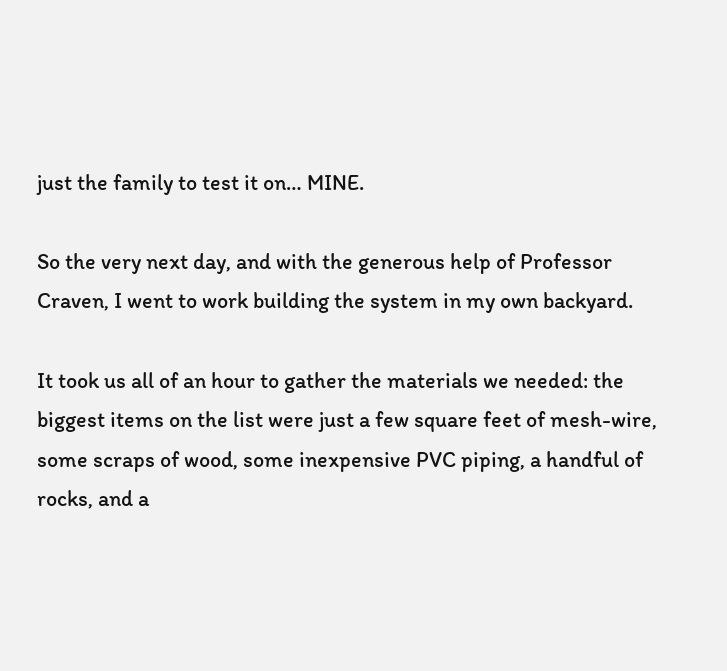just the family to test it on… MINE.

So the very next day, and with the generous help of Professor Craven, I went to work building the system in my own backyard.

It took us all of an hour to gather the materials we needed: the biggest items on the list were just a few square feet of mesh-wire, some scraps of wood, some inexpensive PVC piping, a handful of rocks, and a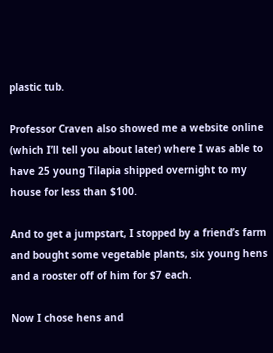plastic tub.

Professor Craven also showed me a website online (which I’ll tell you about later) where I was able to have 25 young Tilapia shipped overnight to my house for less than $100.

And to get a jumpstart, I stopped by a friend’s farm and bought some vegetable plants, six young hens and a rooster off of him for $7 each.

Now I chose hens and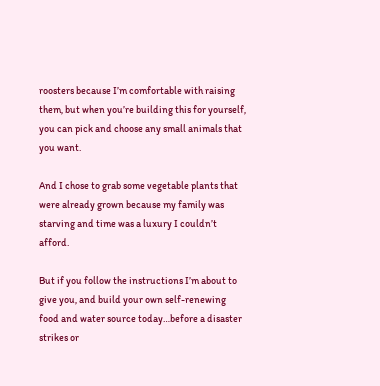roosters because I’m comfortable with raising them, but when you’re building this for yourself, you can pick and choose any small animals that you want.

And I chose to grab some vegetable plants that were already grown because my family was starving and time was a luxury I couldn’t afford.

But if you follow the instructions I’m about to give you, and build your own self-renewing food and water source today…before a disaster strikes or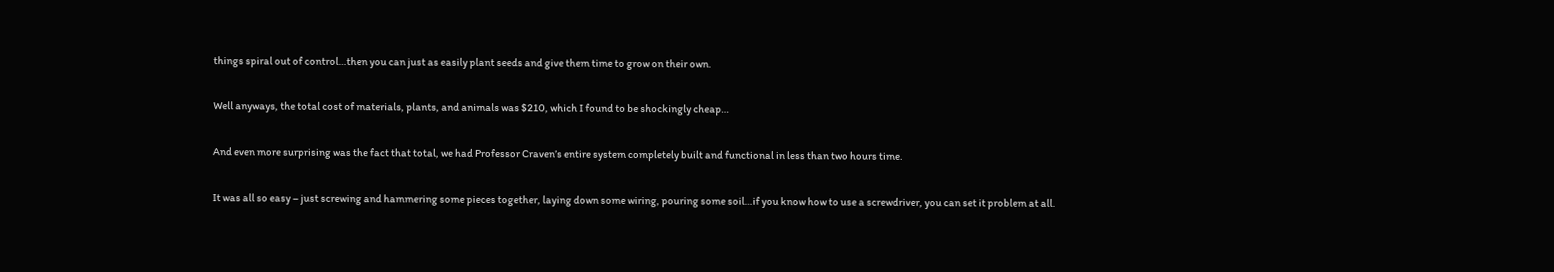things spiral out of control…then you can just as easily plant seeds and give them time to grow on their own.

Well anyways, the total cost of materials, plants, and animals was $210, which I found to be shockingly cheap…

And even more surprising was the fact that total, we had Professor Craven’s entire system completely built and functional in less than two hours time.

It was all so easy – just screwing and hammering some pieces together, laying down some wiring, pouring some soil…if you know how to use a screwdriver, you can set it problem at all.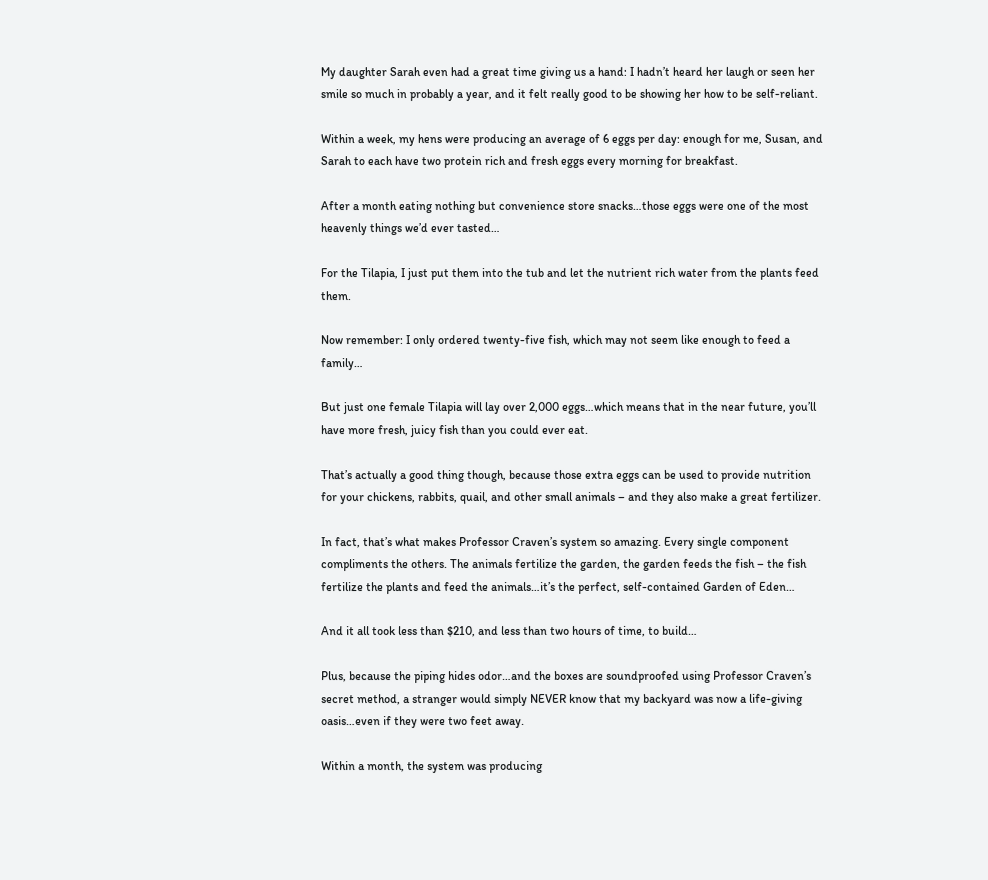My daughter Sarah even had a great time giving us a hand: I hadn’t heard her laugh or seen her smile so much in probably a year, and it felt really good to be showing her how to be self-reliant.

Within a week, my hens were producing an average of 6 eggs per day: enough for me, Susan, and Sarah to each have two protein rich and fresh eggs every morning for breakfast.

After a month eating nothing but convenience store snacks…those eggs were one of the most heavenly things we’d ever tasted…

For the Tilapia, I just put them into the tub and let the nutrient rich water from the plants feed them.

Now remember: I only ordered twenty-five fish, which may not seem like enough to feed a family…

But just one female Tilapia will lay over 2,000 eggs…which means that in the near future, you’ll have more fresh, juicy fish than you could ever eat.

That’s actually a good thing though, because those extra eggs can be used to provide nutrition for your chickens, rabbits, quail, and other small animals – and they also make a great fertilizer.

In fact, that’s what makes Professor Craven’s system so amazing. Every single component compliments the others. The animals fertilize the garden, the garden feeds the fish – the fish fertilize the plants and feed the animals…it’s the perfect, self-contained Garden of Eden…

And it all took less than $210, and less than two hours of time, to build…

Plus, because the piping hides odor…and the boxes are soundproofed using Professor Craven’s secret method, a stranger would simply NEVER know that my backyard was now a life-giving oasis…even if they were two feet away.

Within a month, the system was producing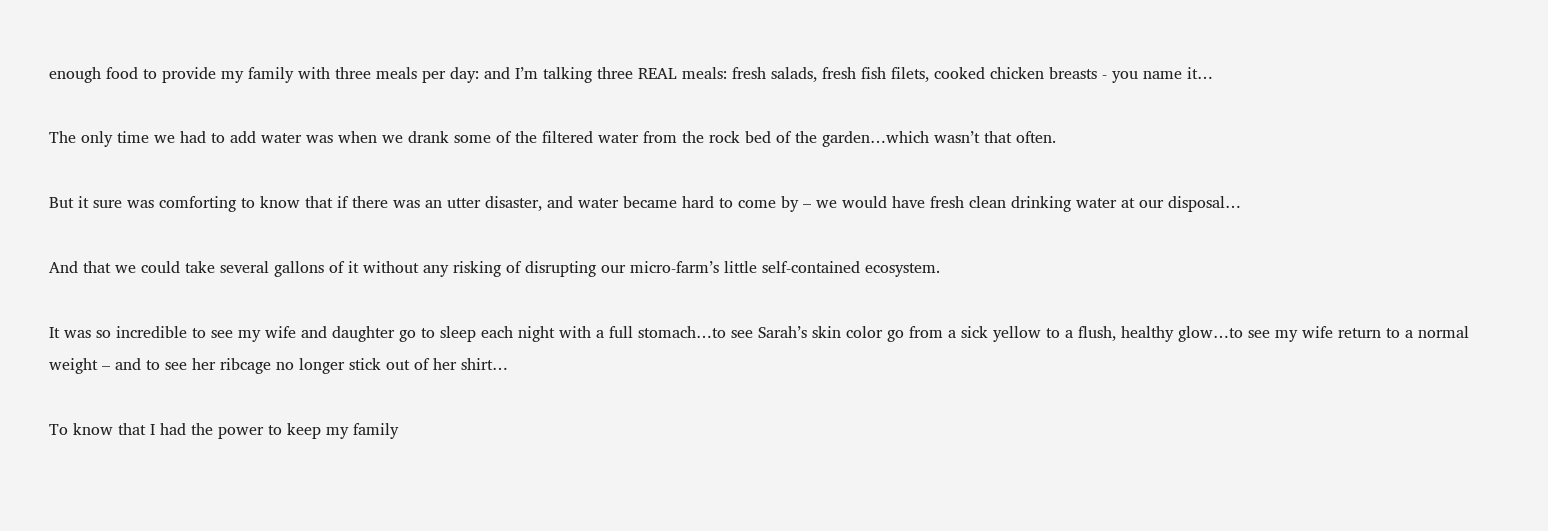enough food to provide my family with three meals per day: and I’m talking three REAL meals: fresh salads, fresh fish filets, cooked chicken breasts - you name it…

The only time we had to add water was when we drank some of the filtered water from the rock bed of the garden…which wasn’t that often.

But it sure was comforting to know that if there was an utter disaster, and water became hard to come by – we would have fresh clean drinking water at our disposal…

And that we could take several gallons of it without any risking of disrupting our micro-farm’s little self-contained ecosystem.

It was so incredible to see my wife and daughter go to sleep each night with a full stomach…to see Sarah’s skin color go from a sick yellow to a flush, healthy glow…to see my wife return to a normal weight – and to see her ribcage no longer stick out of her shirt…

To know that I had the power to keep my family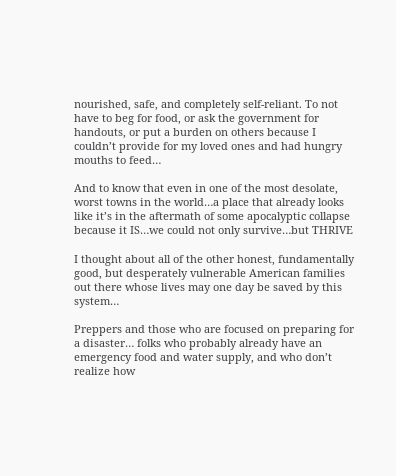nourished, safe, and completely self-reliant. To not have to beg for food, or ask the government for handouts, or put a burden on others because I couldn’t provide for my loved ones and had hungry mouths to feed…

And to know that even in one of the most desolate, worst towns in the world…a place that already looks like it’s in the aftermath of some apocalyptic collapse because it IS…we could not only survive…but THRIVE

I thought about all of the other honest, fundamentally good, but desperately vulnerable American families out there whose lives may one day be saved by this system…

Preppers and those who are focused on preparing for a disaster… folks who probably already have an emergency food and water supply, and who don’t realize how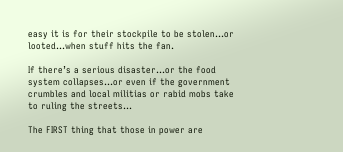easy it is for their stockpile to be stolen…or looted…when stuff hits the fan.

If there’s a serious disaster…or the food system collapses…or even if the government crumbles and local militias or rabid mobs take to ruling the streets…

The FIRST thing that those in power are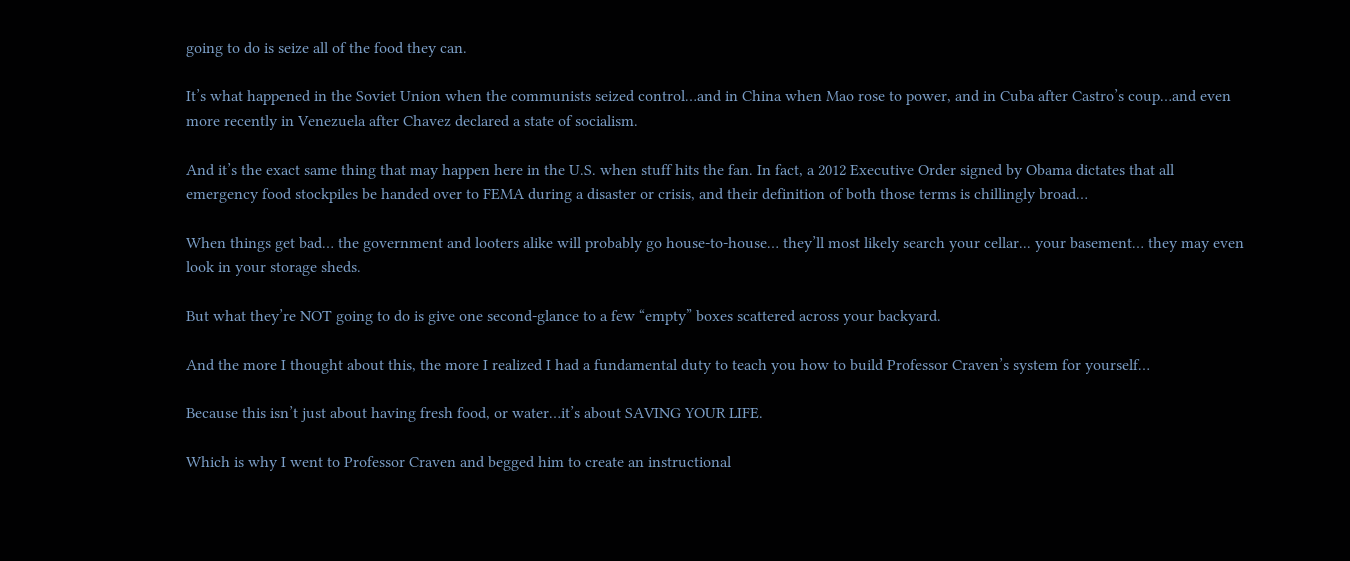going to do is seize all of the food they can.

It’s what happened in the Soviet Union when the communists seized control…and in China when Mao rose to power, and in Cuba after Castro’s coup…and even more recently in Venezuela after Chavez declared a state of socialism.

And it’s the exact same thing that may happen here in the U.S. when stuff hits the fan. In fact, a 2012 Executive Order signed by Obama dictates that all emergency food stockpiles be handed over to FEMA during a disaster or crisis, and their definition of both those terms is chillingly broad…

When things get bad… the government and looters alike will probably go house-to-house… they’ll most likely search your cellar... your basement… they may even look in your storage sheds.

But what they’re NOT going to do is give one second-glance to a few “empty” boxes scattered across your backyard.

And the more I thought about this, the more I realized I had a fundamental duty to teach you how to build Professor Craven’s system for yourself…

Because this isn’t just about having fresh food, or water…it’s about SAVING YOUR LIFE.

Which is why I went to Professor Craven and begged him to create an instructional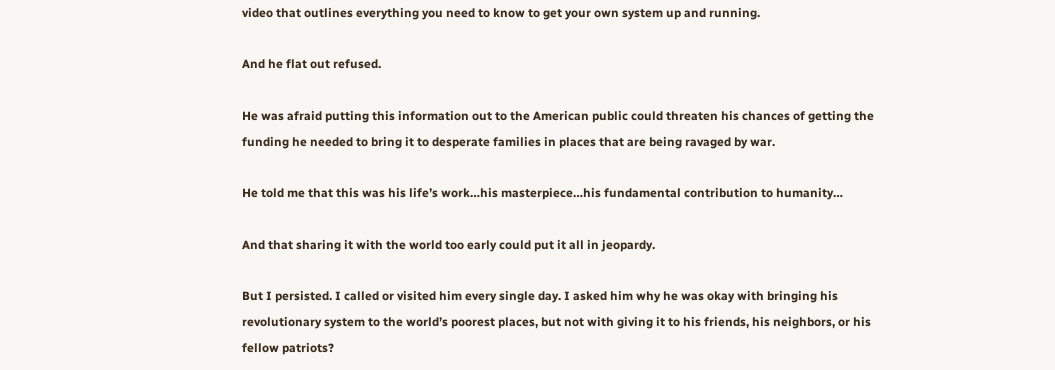video that outlines everything you need to know to get your own system up and running.

And he flat out refused.

He was afraid putting this information out to the American public could threaten his chances of getting the funding he needed to bring it to desperate families in places that are being ravaged by war.

He told me that this was his life’s work…his masterpiece…his fundamental contribution to humanity…

And that sharing it with the world too early could put it all in jeopardy.

But I persisted. I called or visited him every single day. I asked him why he was okay with bringing his revolutionary system to the world’s poorest places, but not with giving it to his friends, his neighbors, or his fellow patriots?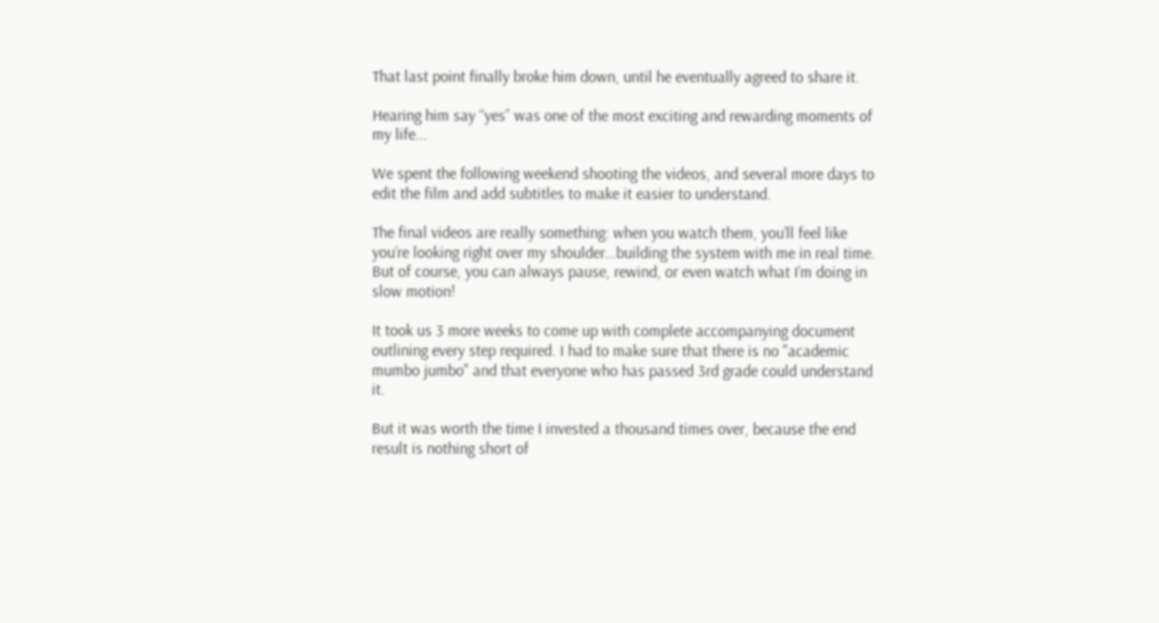That last point finally broke him down, until he eventually agreed to share it.

Hearing him say “yes” was one of the most exciting and rewarding moments of my life...

We spent the following weekend shooting the videos, and several more days to edit the film and add subtitles to make it easier to understand.

The final videos are really something: when you watch them, you’ll feel like you’re looking right over my shoulder…building the system with me in real time. But of course, you can always pause, rewind, or even watch what I’m doing in slow motion!

It took us 3 more weeks to come up with complete accompanying document outlining every step required. I had to make sure that there is no "academic mumbo jumbo" and that everyone who has passed 3rd grade could understand it.

But it was worth the time I invested a thousand times over, because the end result is nothing short of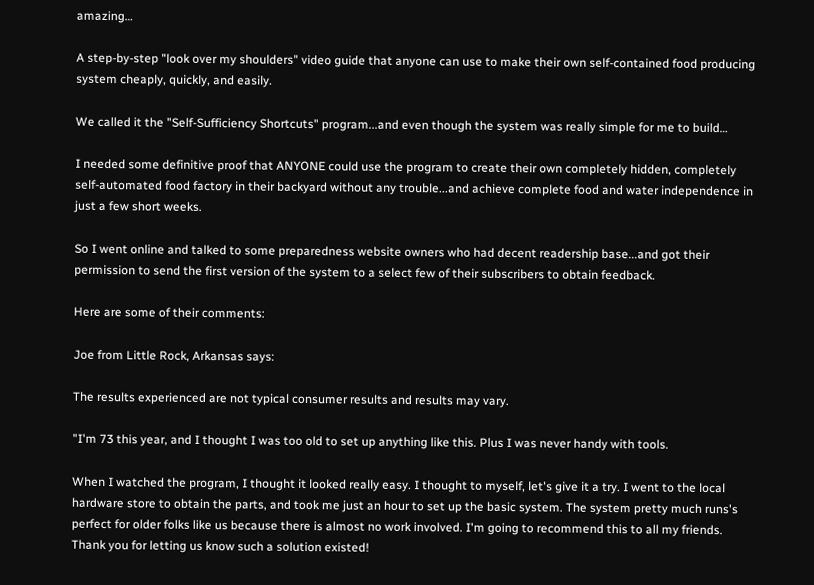amazing…

A step-by-step "look over my shoulders" video guide that anyone can use to make their own self-contained food producing system cheaply, quickly, and easily.

We called it the "Self-Sufficiency Shortcuts" program...and even though the system was really simple for me to build…

I needed some definitive proof that ANYONE could use the program to create their own completely hidden, completely self-automated food factory in their backyard without any trouble...and achieve complete food and water independence in just a few short weeks.

So I went online and talked to some preparedness website owners who had decent readership base...and got their permission to send the first version of the system to a select few of their subscribers to obtain feedback.

Here are some of their comments:

Joe from Little Rock, Arkansas says:

The results experienced are not typical consumer results and results may vary.

"I'm 73 this year, and I thought I was too old to set up anything like this. Plus I was never handy with tools.

When I watched the program, I thought it looked really easy. I thought to myself, let's give it a try. I went to the local hardware store to obtain the parts, and took me just an hour to set up the basic system. The system pretty much runs's perfect for older folks like us because there is almost no work involved. I'm going to recommend this to all my friends. Thank you for letting us know such a solution existed!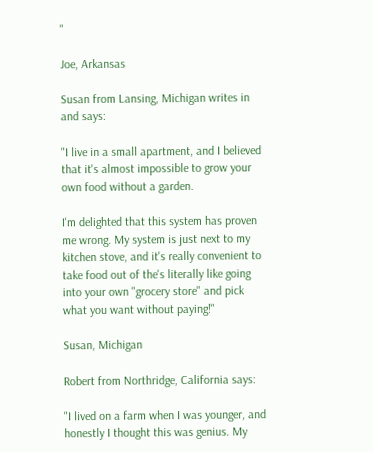"

Joe, Arkansas

Susan from Lansing, Michigan writes in and says:

"I live in a small apartment, and I believed that it's almost impossible to grow your own food without a garden.

I'm delighted that this system has proven me wrong. My system is just next to my kitchen stove, and it's really convenient to take food out of the's literally like going into your own "grocery store" and pick what you want without paying!"

Susan, Michigan

Robert from Northridge, California says:

"I lived on a farm when I was younger, and honestly I thought this was genius. My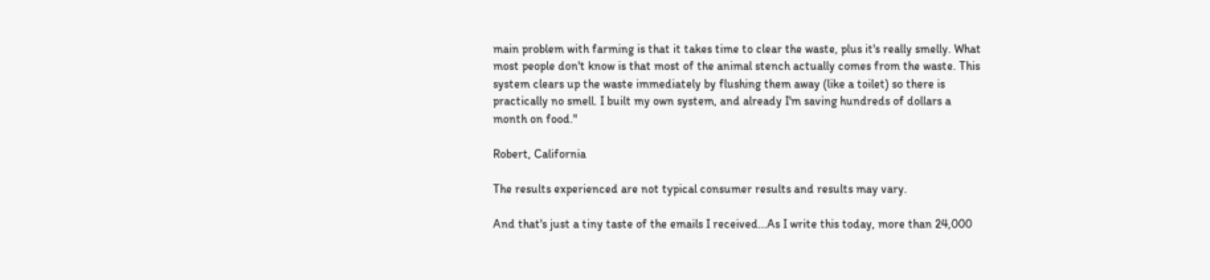main problem with farming is that it takes time to clear the waste, plus it's really smelly. What most people don't know is that most of the animal stench actually comes from the waste. This system clears up the waste immediately by flushing them away (like a toilet) so there is practically no smell. I built my own system, and already I'm saving hundreds of dollars a month on food."

Robert, California

The results experienced are not typical consumer results and results may vary.

And that's just a tiny taste of the emails I received...As I write this today, more than 24,000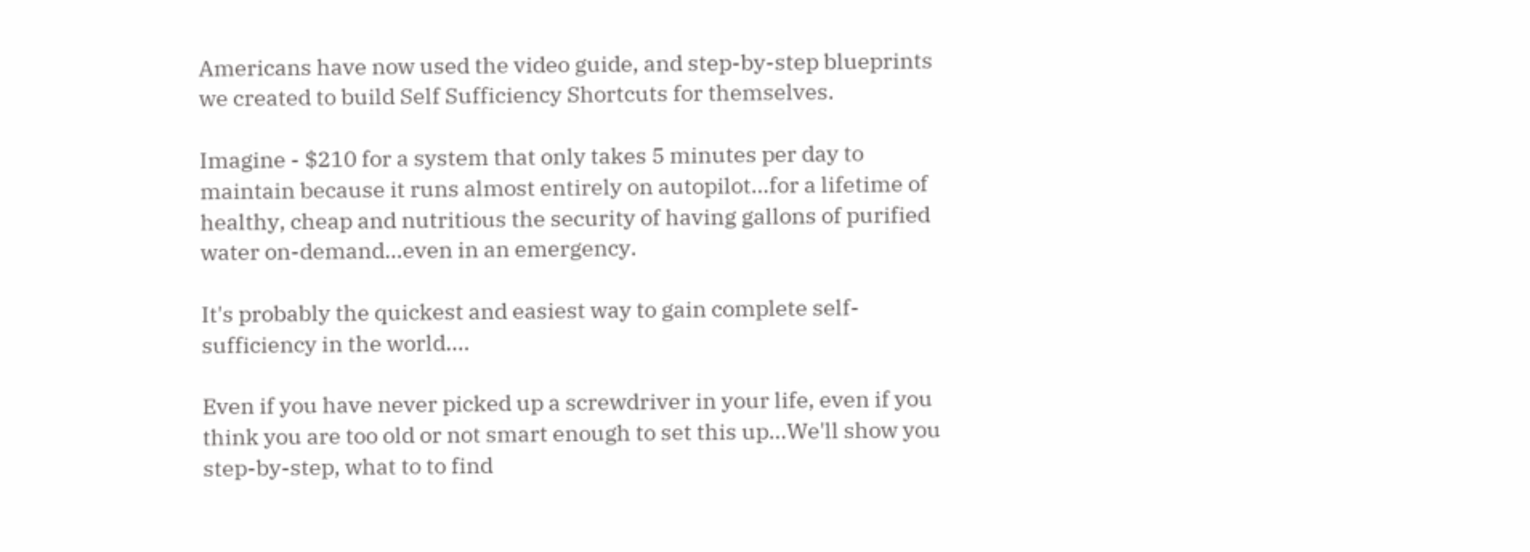Americans have now used the video guide, and step-by-step blueprints we created to build Self Sufficiency Shortcuts for themselves.

Imagine - $210 for a system that only takes 5 minutes per day to maintain because it runs almost entirely on autopilot...for a lifetime of healthy, cheap and nutritious the security of having gallons of purified water on-demand…even in an emergency.

It's probably the quickest and easiest way to gain complete self-sufficiency in the world....

Even if you have never picked up a screwdriver in your life, even if you think you are too old or not smart enough to set this up...We'll show you step-by-step, what to to find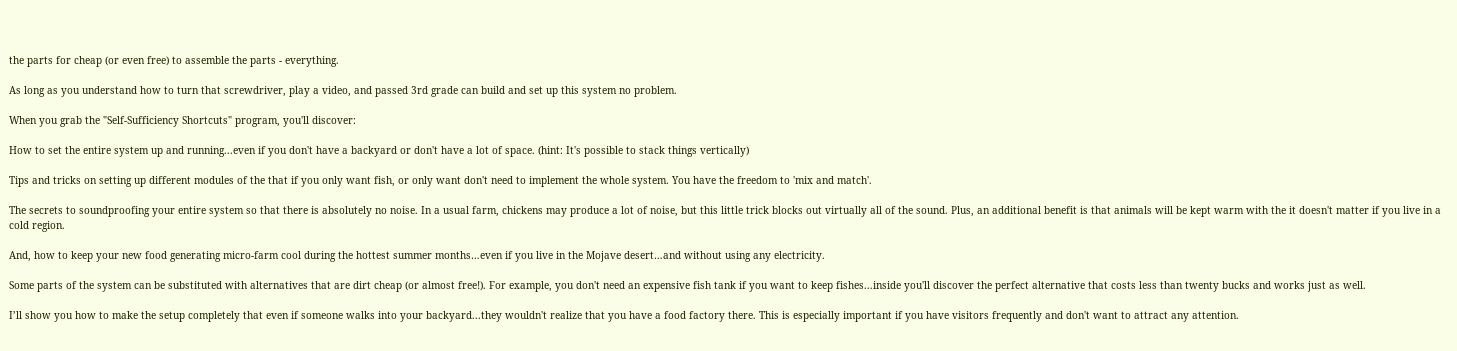the parts for cheap (or even free) to assemble the parts - everything.

As long as you understand how to turn that screwdriver, play a video, and passed 3rd grade can build and set up this system no problem.

When you grab the "Self-Sufficiency Shortcuts" program, you'll discover:

How to set the entire system up and running...even if you don't have a backyard or don't have a lot of space. (hint: It's possible to stack things vertically)

Tips and tricks on setting up different modules of the that if you only want fish, or only want don't need to implement the whole system. You have the freedom to 'mix and match'.

The secrets to soundproofing your entire system so that there is absolutely no noise. In a usual farm, chickens may produce a lot of noise, but this little trick blocks out virtually all of the sound. Plus, an additional benefit is that animals will be kept warm with the it doesn't matter if you live in a cold region.

And, how to keep your new food generating micro-farm cool during the hottest summer months…even if you live in the Mojave desert…and without using any electricity.

Some parts of the system can be substituted with alternatives that are dirt cheap (or almost free!). For example, you don't need an expensive fish tank if you want to keep fishes...inside you'll discover the perfect alternative that costs less than twenty bucks and works just as well.

I’ll show you how to make the setup completely that even if someone walks into your backyard...they wouldn't realize that you have a food factory there. This is especially important if you have visitors frequently and don't want to attract any attention.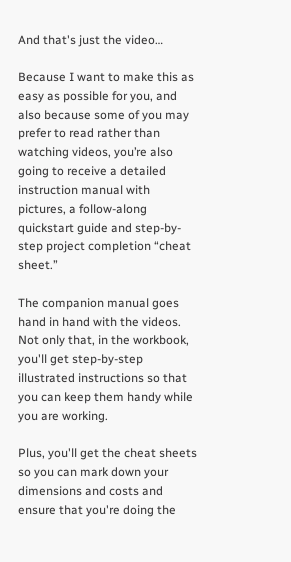And that's just the video…

Because I want to make this as easy as possible for you, and also because some of you may prefer to read rather than watching videos, you’re also going to receive a detailed instruction manual with pictures, a follow-along quickstart guide and step-by-step project completion “cheat sheet.”

The companion manual goes hand in hand with the videos. Not only that, in the workbook, you'll get step-by-step illustrated instructions so that you can keep them handy while you are working.

Plus, you'll get the cheat sheets so you can mark down your dimensions and costs and ensure that you're doing the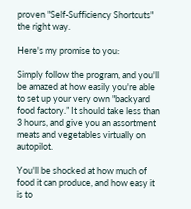proven "Self-Sufficiency Shortcuts" the right way.

Here's my promise to you:

Simply follow the program, and you'll be amazed at how easily you're able to set up your very own "backyard food factory.” It should take less than 3 hours, and give you an assortment meats and vegetables virtually on autopilot.

You'll be shocked at how much of food it can produce, and how easy it is to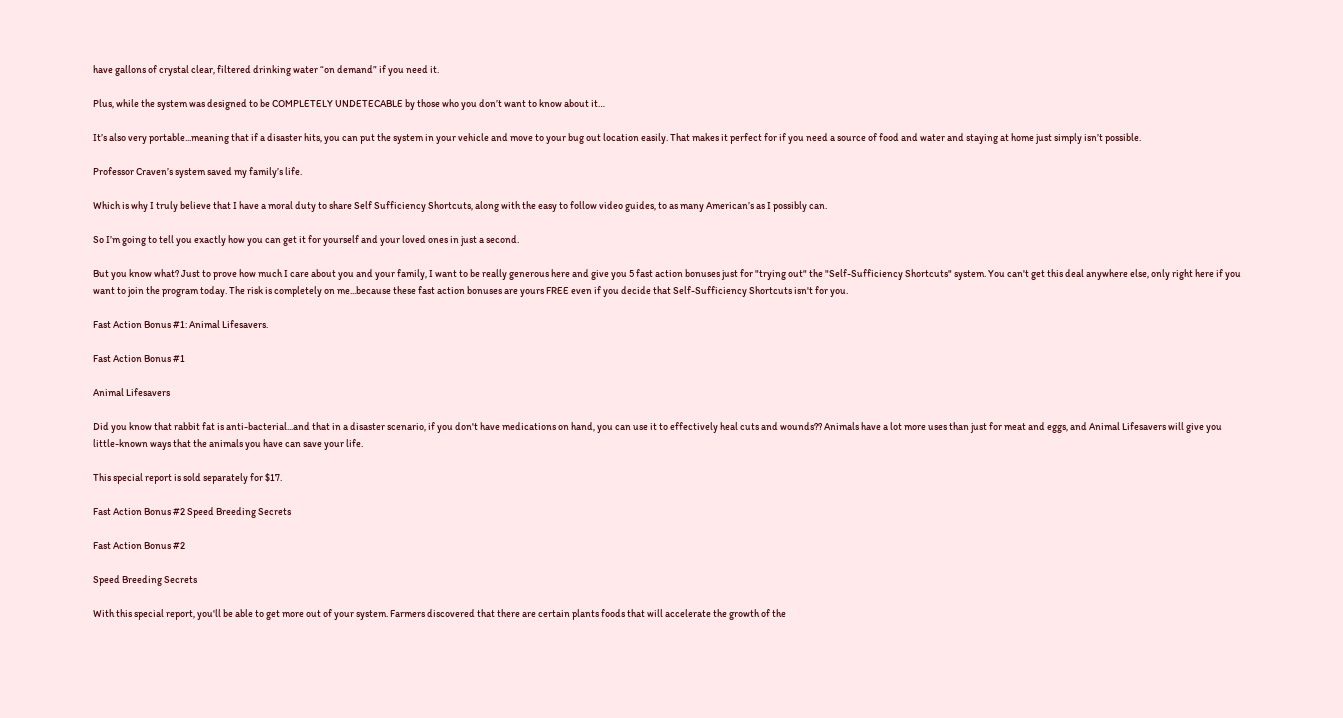have gallons of crystal clear, filtered drinking water “on demand” if you need it.

Plus, while the system was designed to be COMPLETELY UNDETECABLE by those who you don’t want to know about it…

It’s also very portable...meaning that if a disaster hits, you can put the system in your vehicle and move to your bug out location easily. That makes it perfect for if you need a source of food and water and staying at home just simply isn’t possible.

Professor Craven’s system saved my family’s life.

Which is why I truly believe that I have a moral duty to share Self Sufficiency Shortcuts, along with the easy to follow video guides, to as many American’s as I possibly can.

So I’m going to tell you exactly how you can get it for yourself and your loved ones in just a second.

But you know what? Just to prove how much I care about you and your family, I want to be really generous here and give you 5 fast action bonuses just for "trying out" the "Self-Sufficiency Shortcuts" system. You can't get this deal anywhere else, only right here if you want to join the program today. The risk is completely on me...because these fast action bonuses are yours FREE even if you decide that Self-Sufficiency Shortcuts isn't for you.

Fast Action Bonus #1: Animal Lifesavers.

Fast Action Bonus #1

Animal Lifesavers

Did you know that rabbit fat is anti-bacterial...and that in a disaster scenario, if you don't have medications on hand, you can use it to effectively heal cuts and wounds?? Animals have a lot more uses than just for meat and eggs, and Animal Lifesavers will give you little-known ways that the animals you have can save your life.

This special report is sold separately for $17.

Fast Action Bonus #2 Speed Breeding Secrets

Fast Action Bonus #2

Speed Breeding Secrets

With this special report, you'll be able to get more out of your system. Farmers discovered that there are certain plants foods that will accelerate the growth of the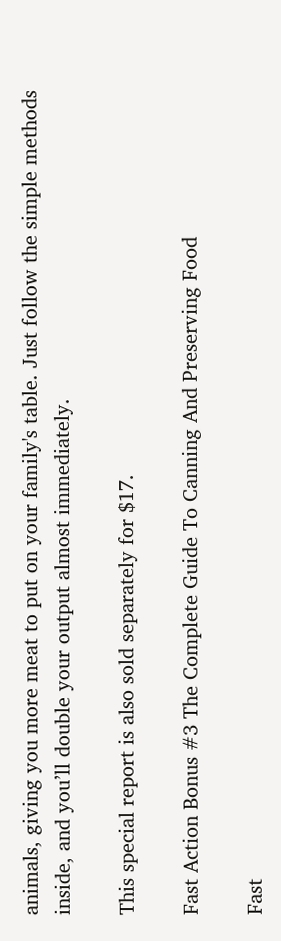animals, giving you more meat to put on your family's table. Just follow the simple methods inside, and you’ll double your output almost immediately.

This special report is also sold separately for $17.

Fast Action Bonus #3 The Complete Guide To Canning And Preserving Food

Fast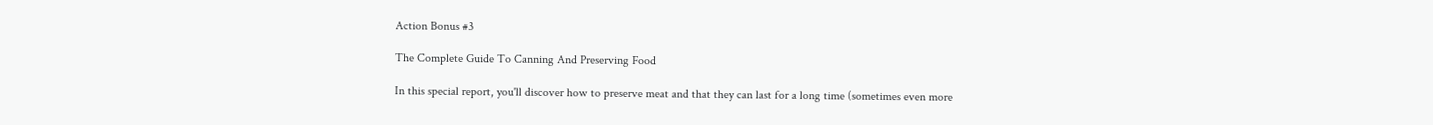Action Bonus #3

The Complete Guide To Canning And Preserving Food

In this special report, you'll discover how to preserve meat and that they can last for a long time (sometimes even more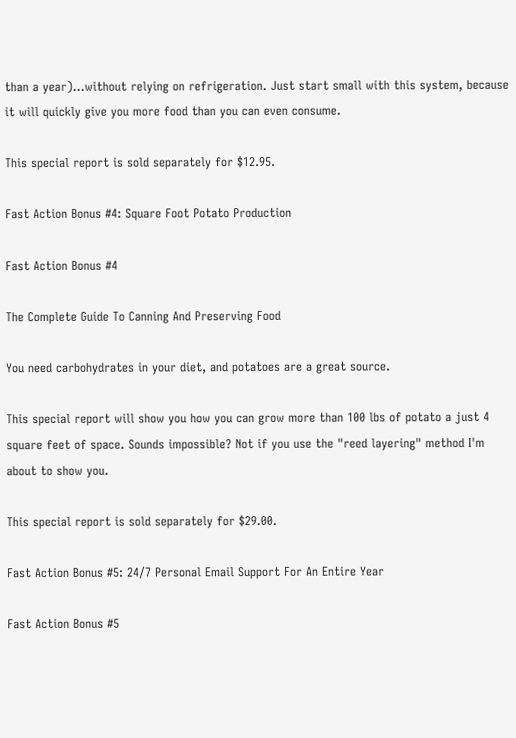than a year)...without relying on refrigeration. Just start small with this system, because it will quickly give you more food than you can even consume.

This special report is sold separately for $12.95.

Fast Action Bonus #4: Square Foot Potato Production

Fast Action Bonus #4

The Complete Guide To Canning And Preserving Food

You need carbohydrates in your diet, and potatoes are a great source.

This special report will show you how you can grow more than 100 lbs of potato a just 4 square feet of space. Sounds impossible? Not if you use the "reed layering" method I'm about to show you.

This special report is sold separately for $29.00.

Fast Action Bonus #5: 24/7 Personal Email Support For An Entire Year

Fast Action Bonus #5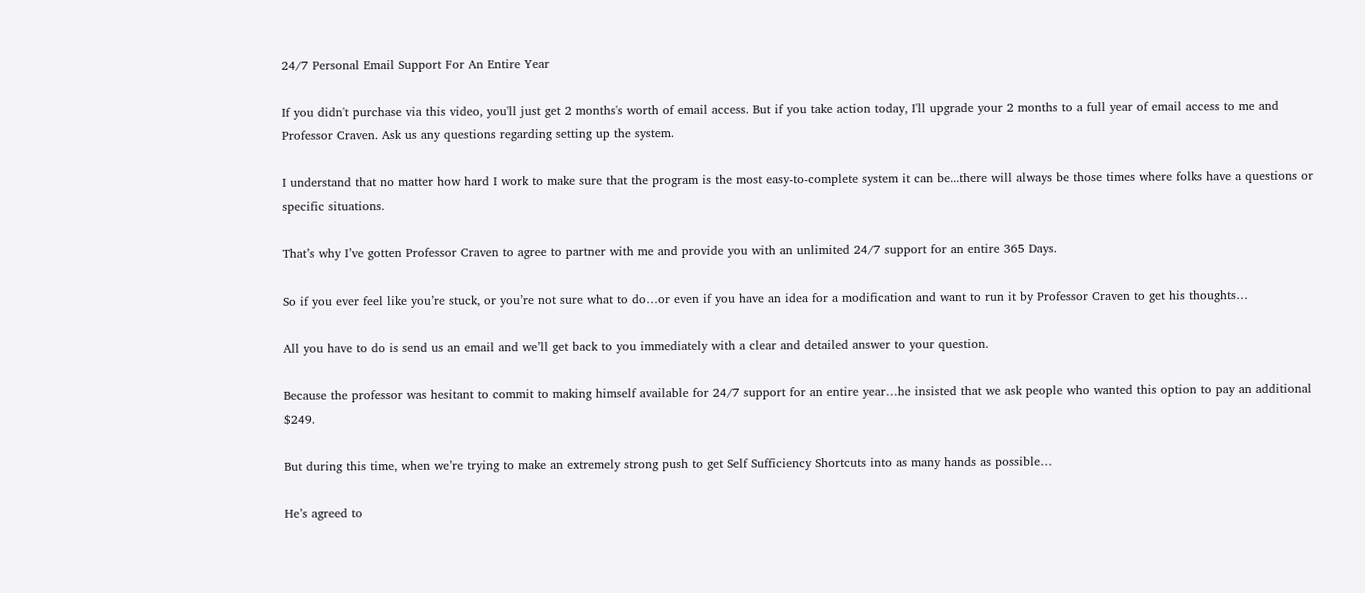24/7 Personal Email Support For An Entire Year

If you didn't purchase via this video, you'll just get 2 months's worth of email access. But if you take action today, I'll upgrade your 2 months to a full year of email access to me and Professor Craven. Ask us any questions regarding setting up the system.

I understand that no matter how hard I work to make sure that the program is the most easy-to-complete system it can be...there will always be those times where folks have a questions or specific situations.

That’s why I’ve gotten Professor Craven to agree to partner with me and provide you with an unlimited 24/7 support for an entire 365 Days.

So if you ever feel like you’re stuck, or you’re not sure what to do…or even if you have an idea for a modification and want to run it by Professor Craven to get his thoughts…

All you have to do is send us an email and we’ll get back to you immediately with a clear and detailed answer to your question.

Because the professor was hesitant to commit to making himself available for 24/7 support for an entire year…he insisted that we ask people who wanted this option to pay an additional $249.

But during this time, when we’re trying to make an extremely strong push to get Self Sufficiency Shortcuts into as many hands as possible…

He’s agreed to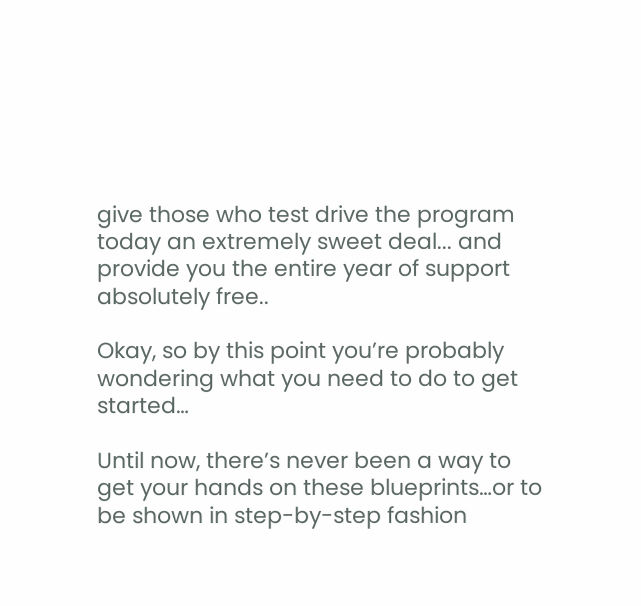give those who test drive the program today an extremely sweet deal... and provide you the entire year of support absolutely free..

Okay, so by this point you’re probably wondering what you need to do to get started…

Until now, there’s never been a way to get your hands on these blueprints…or to be shown in step-by-step fashion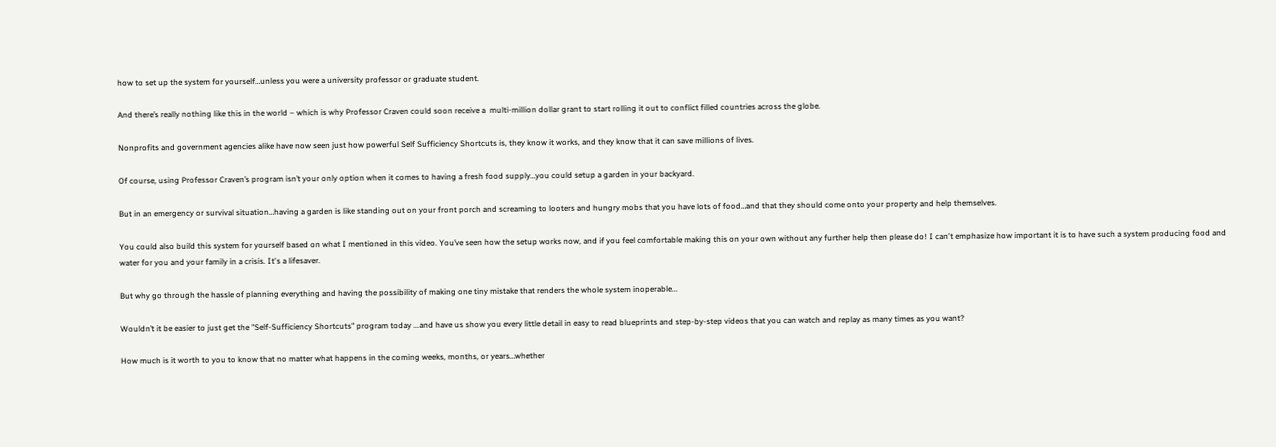how to set up the system for yourself…unless you were a university professor or graduate student.

And there’s really nothing like this in the world – which is why Professor Craven could soon receive a  multi-million dollar grant to start rolling it out to conflict filled countries across the globe.

Nonprofits and government agencies alike have now seen just how powerful Self Sufficiency Shortcuts is, they know it works, and they know that it can save millions of lives.

Of course, using Professor Craven’s program isn’t your only option when it comes to having a fresh food supply…you could setup a garden in your backyard.

But in an emergency or survival situation…having a garden is like standing out on your front porch and screaming to looters and hungry mobs that you have lots of food…and that they should come onto your property and help themselves.

You could also build this system for yourself based on what I mentioned in this video. You’ve seen how the setup works now, and if you feel comfortable making this on your own without any further help then please do! I can't emphasize how important it is to have such a system producing food and water for you and your family in a crisis. It's a lifesaver.

But why go through the hassle of planning everything and having the possibility of making one tiny mistake that renders the whole system inoperable...

Wouldn’t it be easier to just get the "Self-Sufficiency Shortcuts" program today ...and have us show you every little detail in easy to read blueprints and step-by-step videos that you can watch and replay as many times as you want?

How much is it worth to you to know that no matter what happens in the coming weeks, months, or years…whether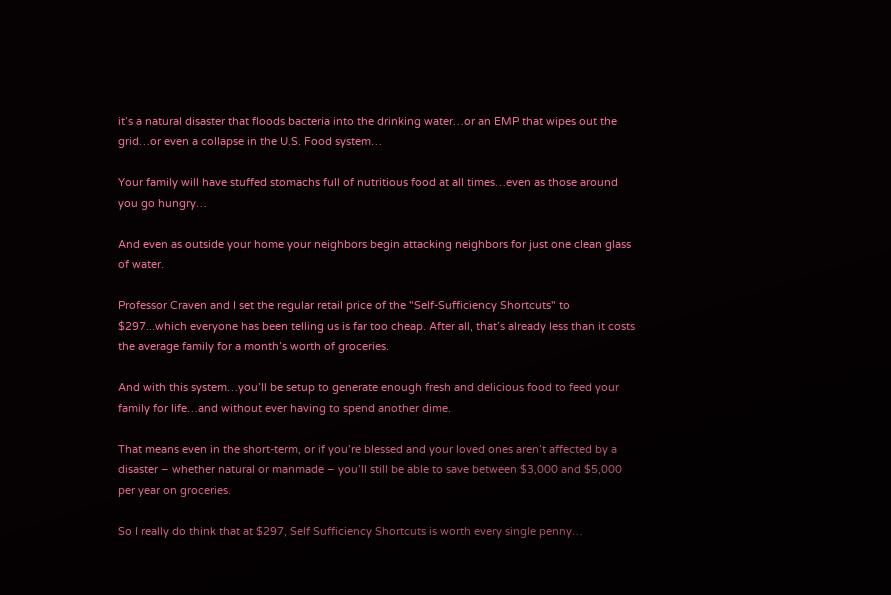it’s a natural disaster that floods bacteria into the drinking water…or an EMP that wipes out the grid…or even a collapse in the U.S. Food system…

Your family will have stuffed stomachs full of nutritious food at all times…even as those around you go hungry…

And even as outside your home your neighbors begin attacking neighbors for just one clean glass of water.

Professor Craven and I set the regular retail price of the "Self-Sufficiency Shortcuts" to $297...which everyone has been telling us is far too cheap. After all, that’s already less than it costs the average family for a month’s worth of groceries.

And with this system…you’ll be setup to generate enough fresh and delicious food to feed your family for life…and without ever having to spend another dime.

That means even in the short-term, or if you’re blessed and your loved ones aren’t affected by a disaster – whether natural or manmade – you’ll still be able to save between $3,000 and $5,000 per year on groceries.

So I really do think that at $297, Self Sufficiency Shortcuts is worth every single penny…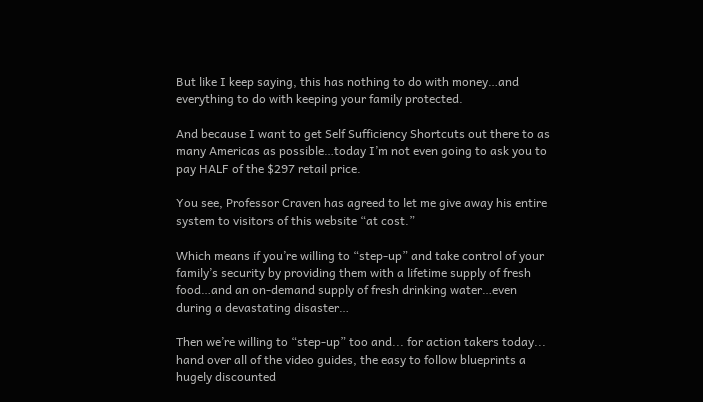But like I keep saying, this has nothing to do with money…and everything to do with keeping your family protected.

And because I want to get Self Sufficiency Shortcuts out there to as many Americas as possible…today I’m not even going to ask you to pay HALF of the $297 retail price.

You see, Professor Craven has agreed to let me give away his entire system to visitors of this website “at cost.”

Which means if you’re willing to “step-up” and take control of your family’s security by providing them with a lifetime supply of fresh food…and an on-demand supply of fresh drinking water…even during a devastating disaster…

Then we’re willing to “step-up” too and... for action takers today... hand over all of the video guides, the easy to follow blueprints a hugely discounted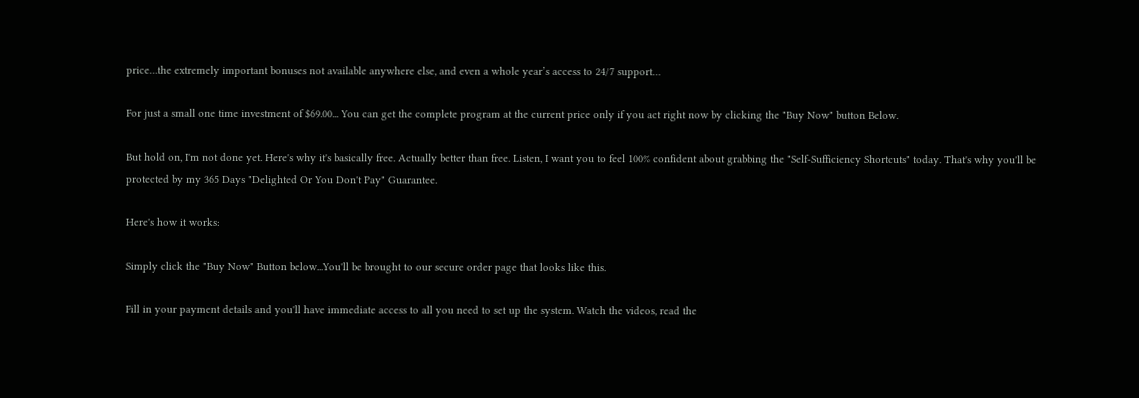price…the extremely important bonuses not available anywhere else, and even a whole year’s access to 24/7 support…

For just a small one time investment of $69.00... You can get the complete program at the current price only if you act right now by clicking the "Buy Now" button Below.

But hold on, I'm not done yet. Here's why it's basically free. Actually better than free. Listen, I want you to feel 100% confident about grabbing the "Self-Sufficiency Shortcuts" today. That's why you'll be protected by my 365 Days "Delighted Or You Don't Pay" Guarantee.

Here's how it works:

Simply click the "Buy Now" Button below...You'll be brought to our secure order page that looks like this.

Fill in your payment details and you'll have immediate access to all you need to set up the system. Watch the videos, read the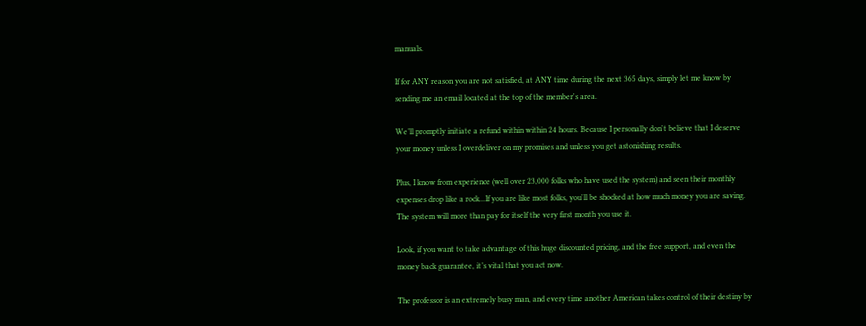manuals.

If for ANY reason you are not satisfied, at ANY time during the next 365 days, simply let me know by sending me an email located at the top of the member's area.

We’ll promptly initiate a refund within within 24 hours. Because I personally don't believe that I deserve your money unless I overdeliver on my promises and unless you get astonishing results.

Plus, I know from experience (well over 23,000 folks who have used the system) and seen their monthly expenses drop like a rock...If you are like most folks, you'll be shocked at how much money you are saving. The system will more than pay for itself the very first month you use it.

Look, if you want to take advantage of this huge discounted pricing, and the free support, and even the money back guarantee, it’s vital that you act now.

The professor is an extremely busy man, and every time another American takes control of their destiny by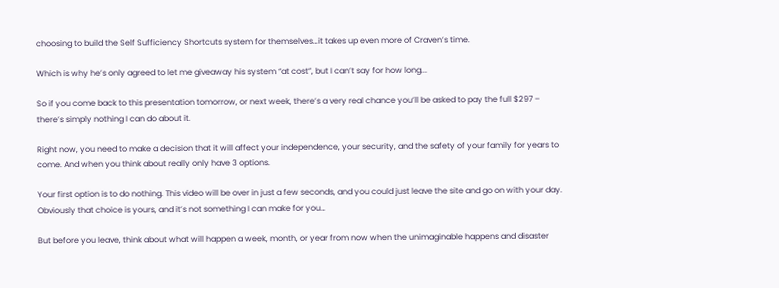choosing to build the Self Sufficiency Shortcuts system for themselves…it takes up even more of Craven’s time.

Which is why he’s only agreed to let me giveaway his system “at cost”, but I can’t say for how long...

So if you come back to this presentation tomorrow, or next week, there’s a very real chance you’ll be asked to pay the full $297 – there’s simply nothing I can do about it.

Right now, you need to make a decision that it will affect your independence, your security, and the safety of your family for years to come. And when you think about really only have 3 options.

Your first option is to do nothing. This video will be over in just a few seconds, and you could just leave the site and go on with your day. Obviously that choice is yours, and it’s not something I can make for you…

But before you leave, think about what will happen a week, month, or year from now when the unimaginable happens and disaster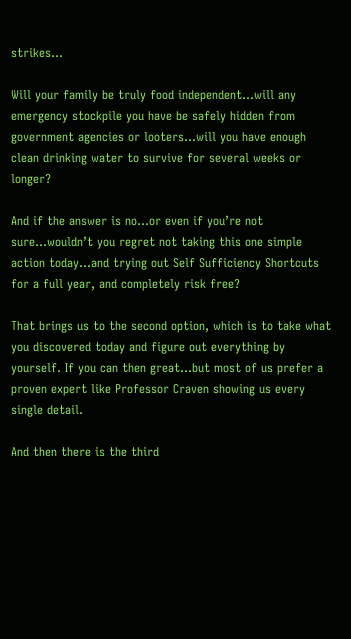strikes…

Will your family be truly food independent…will any emergency stockpile you have be safely hidden from government agencies or looters…will you have enough clean drinking water to survive for several weeks or longer?

And if the answer is no…or even if you’re not sure…wouldn’t you regret not taking this one simple action today…and trying out Self Sufficiency Shortcuts for a full year, and completely risk free?

That brings us to the second option, which is to take what you discovered today and figure out everything by yourself. If you can then great...but most of us prefer a proven expert like Professor Craven showing us every single detail.

And then there is the third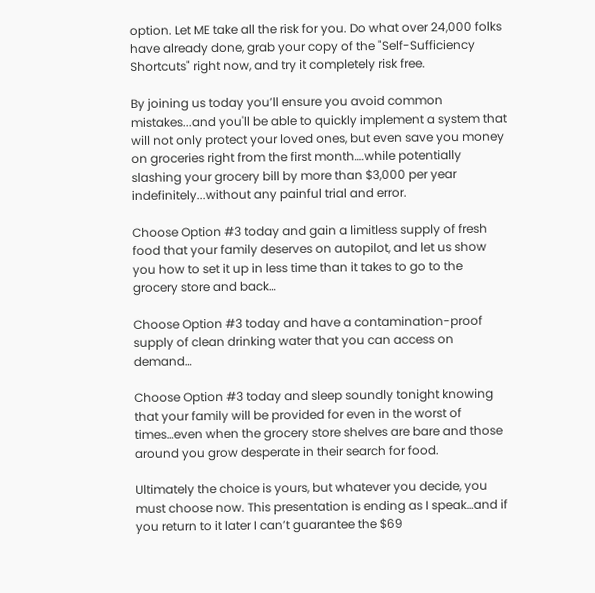option. Let ME take all the risk for you. Do what over 24,000 folks have already done, grab your copy of the "Self-Sufficiency Shortcuts" right now, and try it completely risk free.

By joining us today you’ll ensure you avoid common mistakes...and you'll be able to quickly implement a system that will not only protect your loved ones, but even save you money on groceries right from the first month….while potentially slashing your grocery bill by more than $3,000 per year indefinitely...without any painful trial and error.

Choose Option #3 today and gain a limitless supply of fresh food that your family deserves on autopilot, and let us show you how to set it up in less time than it takes to go to the grocery store and back…

Choose Option #3 today and have a contamination-proof supply of clean drinking water that you can access on demand…

Choose Option #3 today and sleep soundly tonight knowing that your family will be provided for even in the worst of times…even when the grocery store shelves are bare and those around you grow desperate in their search for food.

Ultimately the choice is yours, but whatever you decide, you must choose now. This presentation is ending as I speak…and if you return to it later I can’t guarantee the $69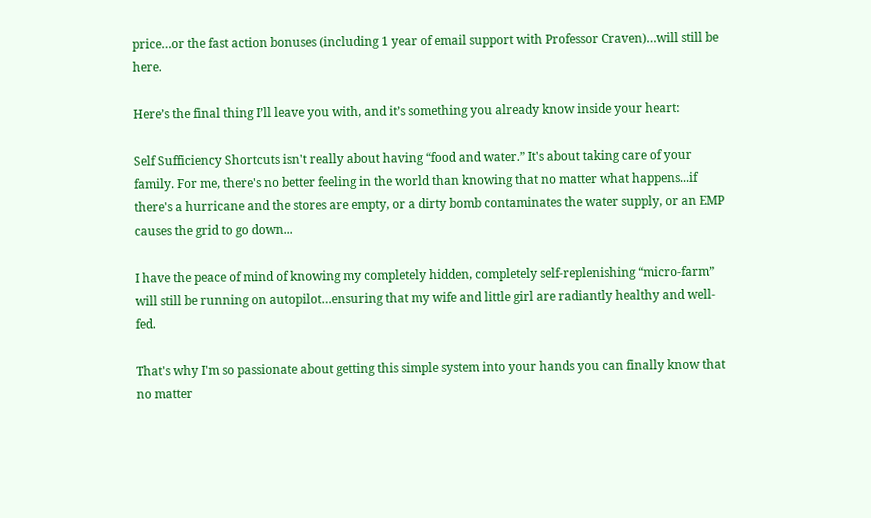price…or the fast action bonuses (including 1 year of email support with Professor Craven)…will still be here.

Here’s the final thing I’ll leave you with, and it’s something you already know inside your heart:

Self Sufficiency Shortcuts isn't really about having “food and water.” It's about taking care of your family. For me, there's no better feeling in the world than knowing that no matter what happens...if there's a hurricane and the stores are empty, or a dirty bomb contaminates the water supply, or an EMP causes the grid to go down...

I have the peace of mind of knowing my completely hidden, completely self-replenishing “micro-farm” will still be running on autopilot…ensuring that my wife and little girl are radiantly healthy and well-fed.

That's why I'm so passionate about getting this simple system into your hands you can finally know that no matter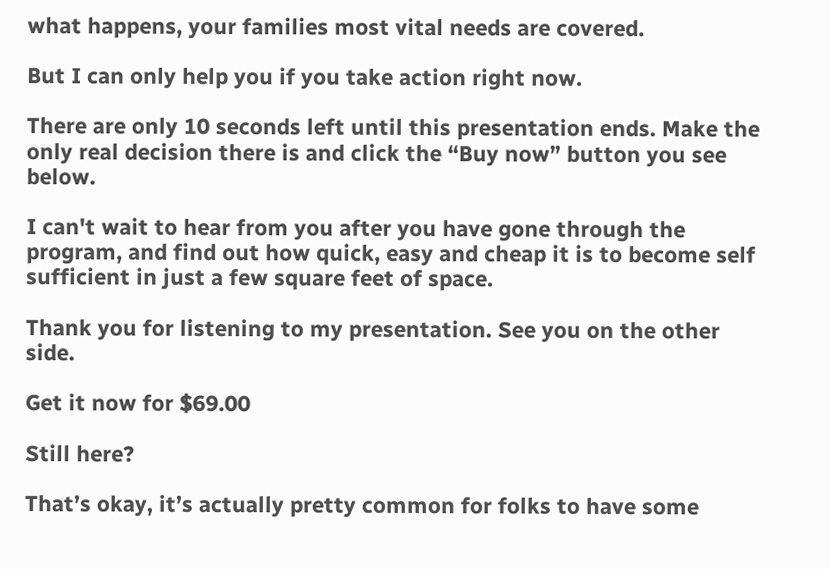what happens, your families most vital needs are covered.

But I can only help you if you take action right now.

There are only 10 seconds left until this presentation ends. Make the only real decision there is and click the “Buy now” button you see below.

I can't wait to hear from you after you have gone through the program, and find out how quick, easy and cheap it is to become self sufficient in just a few square feet of space.

Thank you for listening to my presentation. See you on the other side.

Get it now for $69.00

Still here?

That’s okay, it’s actually pretty common for folks to have some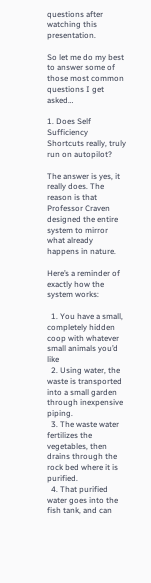questions after watching this presentation.

So let me do my best to answer some of those most common questions I get asked…

1. Does Self Sufficiency Shortcuts really, truly run on autopilot?

The answer is yes, it really does. The reason is that Professor Craven designed the entire system to mirror what already happens in nature.

Here’s a reminder of exactly how the system works:

  1. You have a small, completely hidden coop with whatever small animals you’d like
  2. Using water, the waste is transported into a small garden through inexpensive piping.
  3. The waste water fertilizes the vegetables, then drains through the rock bed where it is purified.
  4. That purified water goes into the fish tank, and can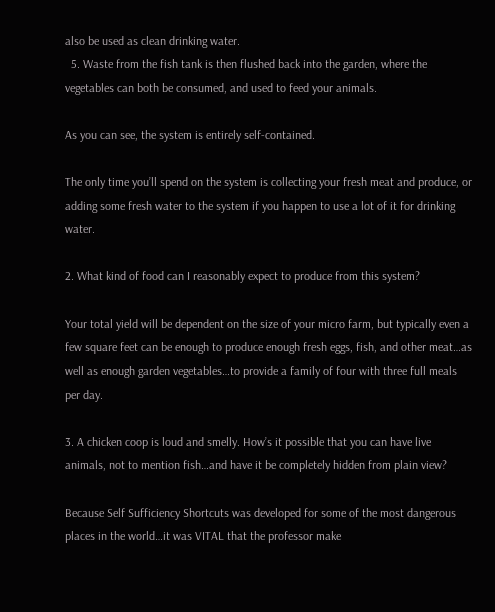also be used as clean drinking water.
  5. Waste from the fish tank is then flushed back into the garden, where the vegetables can both be consumed, and used to feed your animals.

As you can see, the system is entirely self-contained.

The only time you’ll spend on the system is collecting your fresh meat and produce, or adding some fresh water to the system if you happen to use a lot of it for drinking water.

2. What kind of food can I reasonably expect to produce from this system?

Your total yield will be dependent on the size of your micro farm, but typically even a few square feet can be enough to produce enough fresh eggs, fish, and other meat…as well as enough garden vegetables…to provide a family of four with three full meals per day.

3. A chicken coop is loud and smelly. How’s it possible that you can have live animals, not to mention fish…and have it be completely hidden from plain view?

Because Self Sufficiency Shortcuts was developed for some of the most dangerous places in the world…it was VITAL that the professor make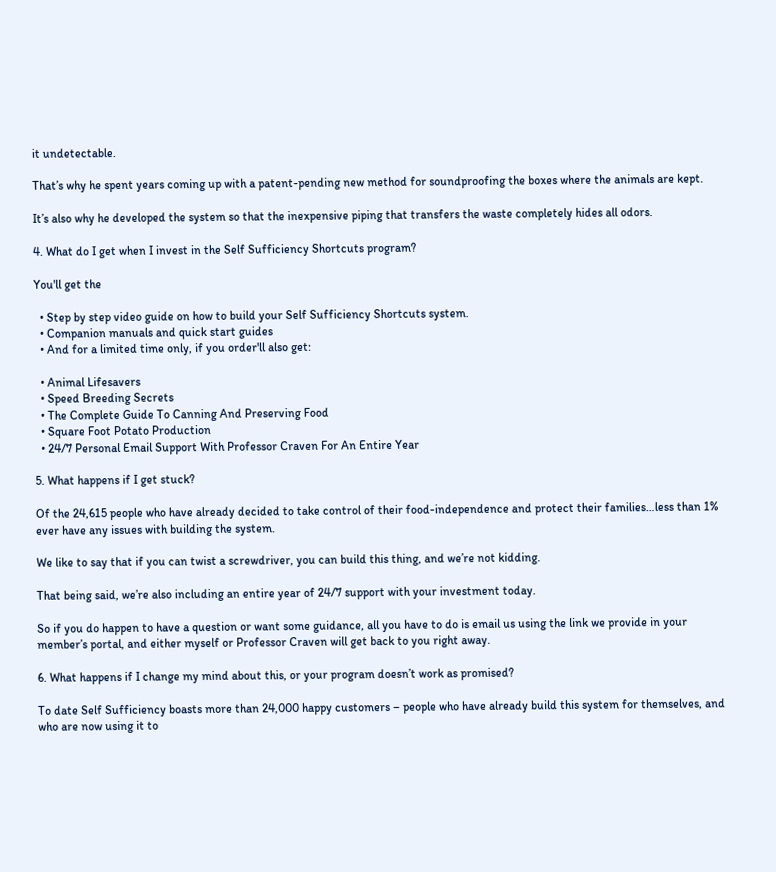it undetectable.

That’s why he spent years coming up with a patent-pending new method for soundproofing the boxes where the animals are kept.

It’s also why he developed the system so that the inexpensive piping that transfers the waste completely hides all odors.

4. What do I get when I invest in the Self Sufficiency Shortcuts program?

You'll get the

  • Step by step video guide on how to build your Self Sufficiency Shortcuts system.
  • Companion manuals and quick start guides
  • And for a limited time only, if you order'll also get:

  • Animal Lifesavers
  • Speed Breeding Secrets
  • The Complete Guide To Canning And Preserving Food
  • Square Foot Potato Production
  • 24/7 Personal Email Support With Professor Craven For An Entire Year

5. What happens if I get stuck?

Of the 24,615 people who have already decided to take control of their food-independence and protect their families…less than 1% ever have any issues with building the system.

We like to say that if you can twist a screwdriver, you can build this thing, and we’re not kidding.

That being said, we’re also including an entire year of 24/7 support with your investment today.

So if you do happen to have a question or want some guidance, all you have to do is email us using the link we provide in your member’s portal, and either myself or Professor Craven will get back to you right away.

6. What happens if I change my mind about this, or your program doesn’t work as promised?

To date Self Sufficiency boasts more than 24,000 happy customers – people who have already build this system for themselves, and who are now using it to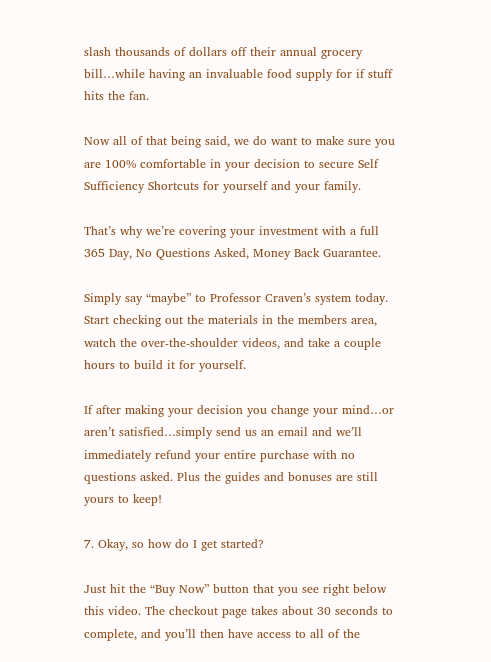slash thousands of dollars off their annual grocery bill…while having an invaluable food supply for if stuff hits the fan.

Now all of that being said, we do want to make sure you are 100% comfortable in your decision to secure Self Sufficiency Shortcuts for yourself and your family.

That’s why we’re covering your investment with a full 365 Day, No Questions Asked, Money Back Guarantee.

Simply say “maybe” to Professor Craven’s system today. Start checking out the materials in the members area, watch the over-the-shoulder videos, and take a couple hours to build it for yourself.

If after making your decision you change your mind…or aren’t satisfied…simply send us an email and we’ll immediately refund your entire purchase with no questions asked. Plus the guides and bonuses are still yours to keep!

7. Okay, so how do I get started?

Just hit the “Buy Now” button that you see right below this video. The checkout page takes about 30 seconds to complete, and you’ll then have access to all of the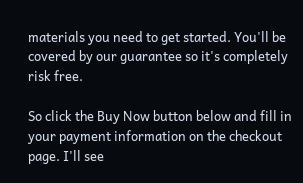materials you need to get started. You'll be covered by our guarantee so it's completely risk free.

So click the Buy Now button below and fill in your payment information on the checkout page. I'll see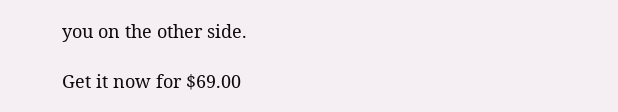you on the other side.

Get it now for $69.00